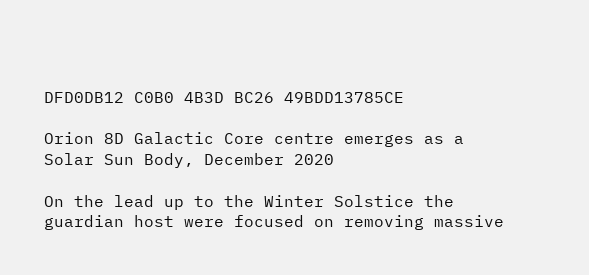DFD0DB12 C0B0 4B3D BC26 49BDD13785CE

Orion 8D Galactic Core centre emerges as a Solar Sun Body, December 2020

On the lead up to the Winter Solstice the guardian host were focused on removing massive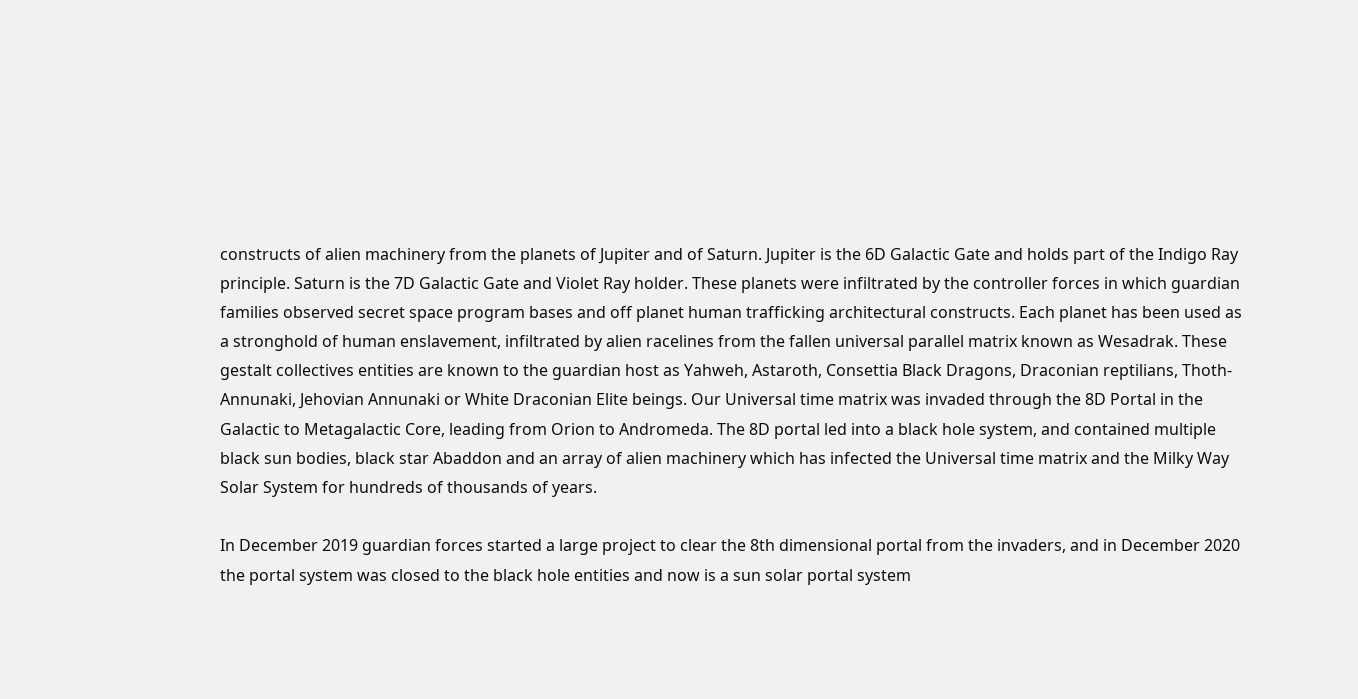constructs of alien machinery from the planets of Jupiter and of Saturn. Jupiter is the 6D Galactic Gate and holds part of the Indigo Ray principle. Saturn is the 7D Galactic Gate and Violet Ray holder. These planets were infiltrated by the controller forces in which guardian families observed secret space program bases and off planet human trafficking architectural constructs. Each planet has been used as a stronghold of human enslavement, infiltrated by alien racelines from the fallen universal parallel matrix known as Wesadrak. These gestalt collectives entities are known to the guardian host as Yahweh, Astaroth, Consettia Black Dragons, Draconian reptilians, Thoth-Annunaki, Jehovian Annunaki or White Draconian Elite beings. Our Universal time matrix was invaded through the 8D Portal in the Galactic to Metagalactic Core, leading from Orion to Andromeda. The 8D portal led into a black hole system, and contained multiple black sun bodies, black star Abaddon and an array of alien machinery which has infected the Universal time matrix and the Milky Way Solar System for hundreds of thousands of years.

In December 2019 guardian forces started a large project to clear the 8th dimensional portal from the invaders, and in December 2020 the portal system was closed to the black hole entities and now is a sun solar portal system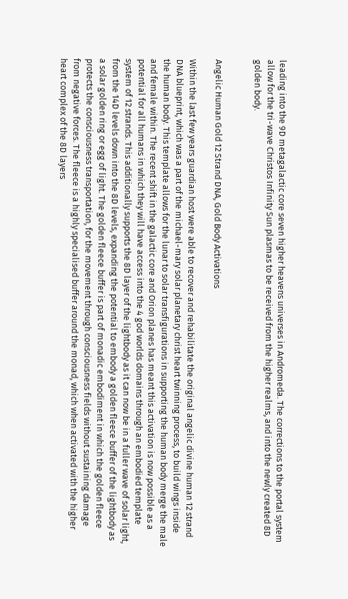leading into the 9D metagalactic core seven higher heavens universes in Andromeda. The corrections to the portal system allow for the tri-wave Christos Infinity Sun plasmas to be received from the higher realms, and into the newly created 8D golden body.


Angelic Human Gold 12 Strand DNA, Gold Body Activations

Within the last few years guardian host were able to recover and rehabilitate the original angelic divine human 12 strand DNA blueprint, which was a part of the michael-mary solar planetary christ heart twinning process, to build wings inside the human body. This template allows for the lunar to solar transfigurations in supporting the human body merge the male and female within. The recent shift in the galactic core and Orion planes has meant this activation is now possible as a potential for all humans in which they will have access into the 4 god worlds domains through an embodied template system of 12 strands. This additionally supports the 8D layer of the lightbody as it can now be in a fuller wave of solar light, from the 14D levels down into the 8D levels, expanding the potential to embody a golden fleece buffer of the lightbody as a solar golden ring or egg of light. The golden fleece buffer is part of monadic embodiment in which the golden fleece protects the consciousness transportation, for the movement through consciousness fields without sustaining damage from negative forces. The fleece is a highly specialised buffer around the monad, which when activated with the higher heart complex of the 8D layers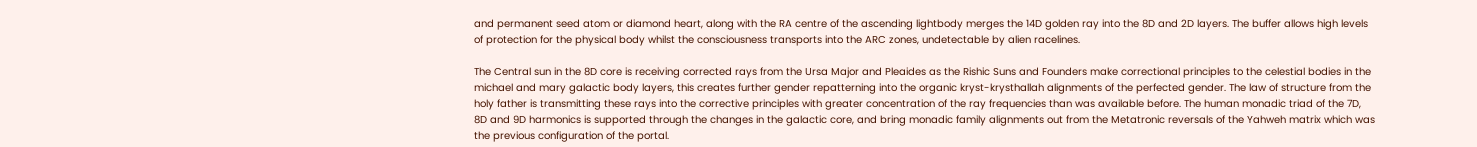and permanent seed atom or diamond heart, along with the RA centre of the ascending lightbody merges the 14D golden ray into the 8D and 2D layers. The buffer allows high levels of protection for the physical body whilst the consciousness transports into the ARC zones, undetectable by alien racelines.

The Central sun in the 8D core is receiving corrected rays from the Ursa Major and Pleaides as the Rishic Suns and Founders make correctional principles to the celestial bodies in the michael and mary galactic body layers, this creates further gender repatterning into the organic kryst-krysthallah alignments of the perfected gender. The law of structure from the holy father is transmitting these rays into the corrective principles with greater concentration of the ray frequencies than was available before. The human monadic triad of the 7D, 8D and 9D harmonics is supported through the changes in the galactic core, and bring monadic family alignments out from the Metatronic reversals of the Yahweh matrix which was the previous configuration of the portal.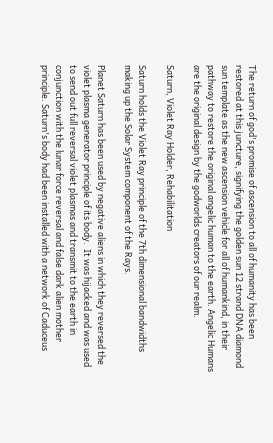The return of god's promise of ascension to all of humanity has been restored at this juncture, signifying the golden sun 12 strand DNA diamond sun template as the new ascension vehicle for all of humankind, in their pathway to restore the original angelic human to the earth. Angelic Humans are the original design by the godworlds creators of our realm.

Saturn, Violet Ray Holder, Rehabilitation

Saturn holds the Violet Ray principle of the 7th dimensional bandwidths making up the Solar System component of the Rays.

Planet Saturn has been used by negative aliens in which they reversed the violet plasma generator principle of its body.  It was hijacked and was used to send out full reversal violet plasmas and transmit to the earth in conjunction with the lunar force reversal and false dark alien mother principle. Saturn's body had been installed with a network of Caduceus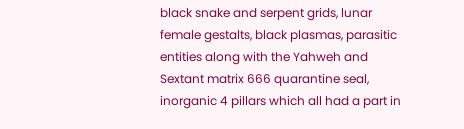black snake and serpent grids, lunar female gestalts, black plasmas, parasitic entities along with the Yahweh and Sextant matrix 666 quarantine seal, inorganic 4 pillars which all had a part in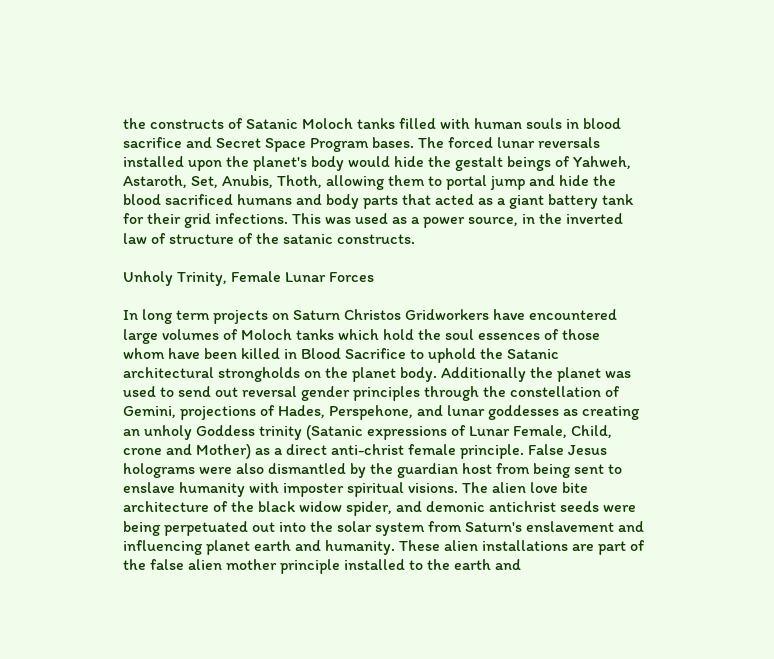the constructs of Satanic Moloch tanks filled with human souls in blood sacrifice and Secret Space Program bases. The forced lunar reversals installed upon the planet's body would hide the gestalt beings of Yahweh, Astaroth, Set, Anubis, Thoth, allowing them to portal jump and hide the blood sacrificed humans and body parts that acted as a giant battery tank for their grid infections. This was used as a power source, in the inverted law of structure of the satanic constructs.

Unholy Trinity, Female Lunar Forces

In long term projects on Saturn Christos Gridworkers have encountered large volumes of Moloch tanks which hold the soul essences of those whom have been killed in Blood Sacrifice to uphold the Satanic architectural strongholds on the planet body. Additionally the planet was used to send out reversal gender principles through the constellation of Gemini, projections of Hades, Perspehone, and lunar goddesses as creating an unholy Goddess trinity (Satanic expressions of Lunar Female, Child, crone and Mother) as a direct anti-christ female principle. False Jesus holograms were also dismantled by the guardian host from being sent to enslave humanity with imposter spiritual visions. The alien love bite architecture of the black widow spider, and demonic antichrist seeds were being perpetuated out into the solar system from Saturn's enslavement and influencing planet earth and humanity. These alien installations are part of the false alien mother principle installed to the earth and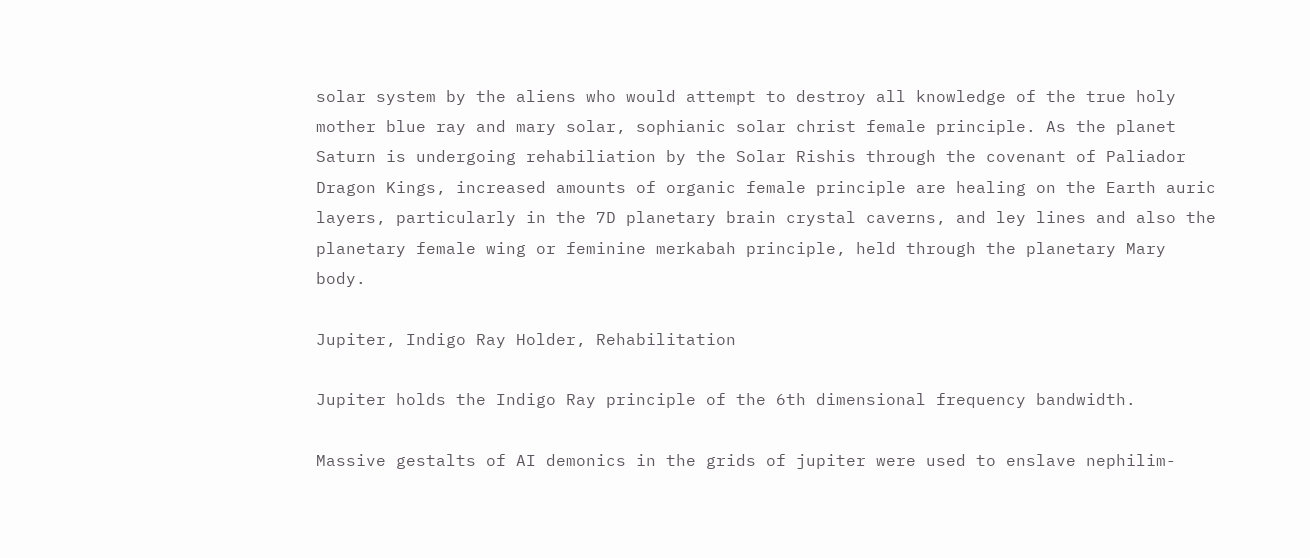solar system by the aliens who would attempt to destroy all knowledge of the true holy mother blue ray and mary solar, sophianic solar christ female principle. As the planet Saturn is undergoing rehabiliation by the Solar Rishis through the covenant of Paliador Dragon Kings, increased amounts of organic female principle are healing on the Earth auric layers, particularly in the 7D planetary brain crystal caverns, and ley lines and also the planetary female wing or feminine merkabah principle, held through the planetary Mary body.

Jupiter, Indigo Ray Holder, Rehabilitation

Jupiter holds the Indigo Ray principle of the 6th dimensional frequency bandwidth.

Massive gestalts of AI demonics in the grids of jupiter were used to enslave nephilim-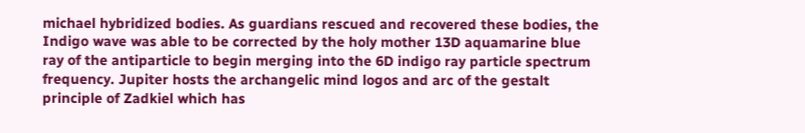michael hybridized bodies. As guardians rescued and recovered these bodies, the Indigo wave was able to be corrected by the holy mother 13D aquamarine blue ray of the antiparticle to begin merging into the 6D indigo ray particle spectrum frequency. Jupiter hosts the archangelic mind logos and arc of the gestalt principle of Zadkiel which has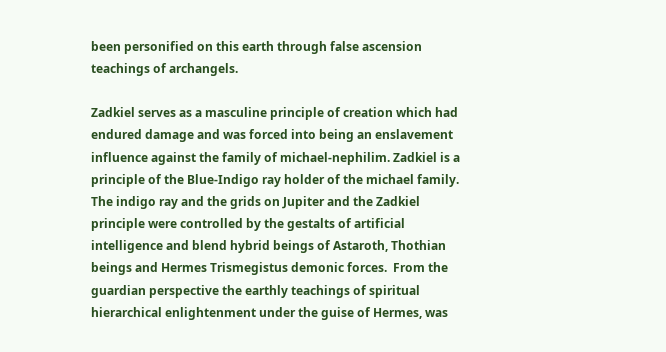been personified on this earth through false ascension teachings of archangels.

Zadkiel serves as a masculine principle of creation which had endured damage and was forced into being an enslavement influence against the family of michael-nephilim. Zadkiel is a principle of the Blue-Indigo ray holder of the michael family. The indigo ray and the grids on Jupiter and the Zadkiel principle were controlled by the gestalts of artificial intelligence and blend hybrid beings of Astaroth, Thothian beings and Hermes Trismegistus demonic forces.  From the guardian perspective the earthly teachings of spiritual hierarchical enlightenment under the guise of Hermes, was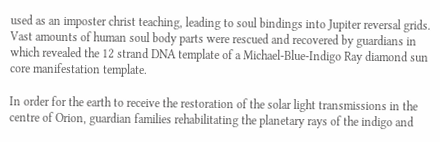used as an imposter christ teaching, leading to soul bindings into Jupiter reversal grids. Vast amounts of human soul body parts were rescued and recovered by guardians in which revealed the 12 strand DNA template of a Michael-Blue-Indigo Ray diamond sun core manifestation template.

In order for the earth to receive the restoration of the solar light transmissions in the centre of Orion, guardian families rehabilitating the planetary rays of the indigo and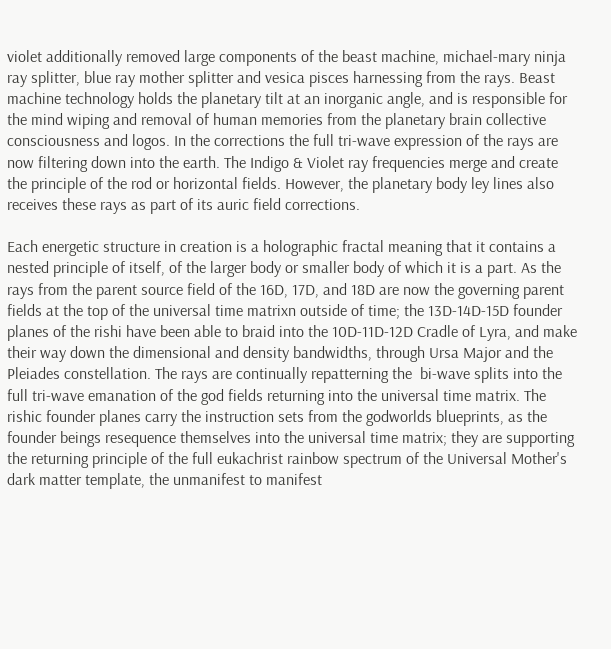violet additionally removed large components of the beast machine, michael-mary ninja ray splitter, blue ray mother splitter and vesica pisces harnessing from the rays. Beast machine technology holds the planetary tilt at an inorganic angle, and is responsible for the mind wiping and removal of human memories from the planetary brain collective consciousness and logos. In the corrections the full tri-wave expression of the rays are now filtering down into the earth. The Indigo & Violet ray frequencies merge and create the principle of the rod or horizontal fields. However, the planetary body ley lines also receives these rays as part of its auric field corrections.

Each energetic structure in creation is a holographic fractal meaning that it contains a nested principle of itself, of the larger body or smaller body of which it is a part. As the rays from the parent source field of the 16D, 17D, and 18D are now the governing parent fields at the top of the universal time matrixn outside of time; the 13D-14D-15D founder planes of the rishi have been able to braid into the 10D-11D-12D Cradle of Lyra, and make their way down the dimensional and density bandwidths, through Ursa Major and the Pleiades constellation. The rays are continually repatterning the  bi-wave splits into the full tri-wave emanation of the god fields returning into the universal time matrix. The rishic founder planes carry the instruction sets from the godworlds blueprints, as the founder beings resequence themselves into the universal time matrix; they are supporting the returning principle of the full eukachrist rainbow spectrum of the Universal Mother's dark matter template, the unmanifest to manifest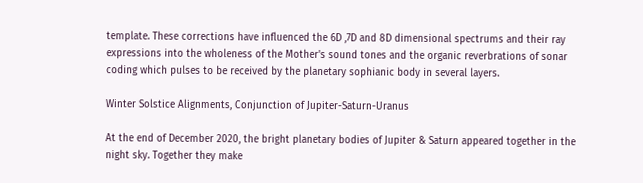template. These corrections have influenced the 6D ,7D and 8D dimensional spectrums and their ray expressions into the wholeness of the Mother's sound tones and the organic reverbrations of sonar coding which pulses to be received by the planetary sophianic body in several layers.

Winter Solstice Alignments, Conjunction of Jupiter-Saturn-Uranus

At the end of December 2020, the bright planetary bodies of Jupiter & Saturn appeared together in the night sky. Together they make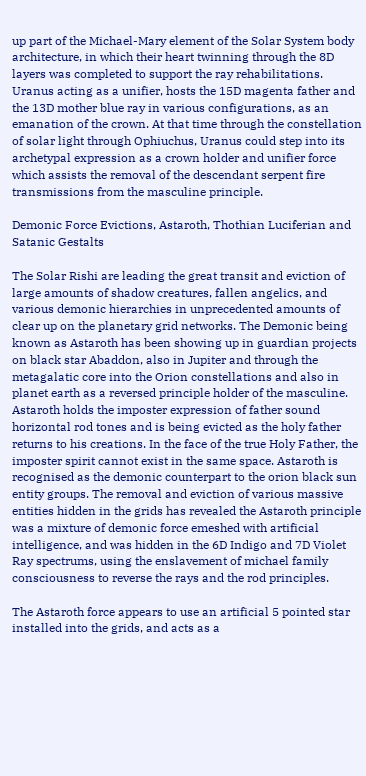up part of the Michael-Mary element of the Solar System body architecture, in which their heart twinning through the 8D layers was completed to support the ray rehabilitations. Uranus acting as a unifier, hosts the 15D magenta father and the 13D mother blue ray in various configurations, as an emanation of the crown. At that time through the constellation of solar light through Ophiuchus, Uranus could step into its archetypal expression as a crown holder and unifier force which assists the removal of the descendant serpent fire transmissions from the masculine principle.

Demonic Force Evictions, Astaroth, Thothian Luciferian and Satanic Gestalts

The Solar Rishi are leading the great transit and eviction of large amounts of shadow creatures, fallen angelics, and various demonic hierarchies in unprecedented amounts of clear up on the planetary grid networks. The Demonic being known as Astaroth has been showing up in guardian projects on black star Abaddon, also in Jupiter and through the metagalatic core into the Orion constellations and also in planet earth as a reversed principle holder of the masculine. Astaroth holds the imposter expression of father sound horizontal rod tones and is being evicted as the holy father returns to his creations. In the face of the true Holy Father, the imposter spirit cannot exist in the same space. Astaroth is recognised as the demonic counterpart to the orion black sun entity groups. The removal and eviction of various massive entities hidden in the grids has revealed the Astaroth principle was a mixture of demonic force emeshed with artificial intelligence, and was hidden in the 6D Indigo and 7D Violet Ray spectrums, using the enslavement of michael family consciousness to reverse the rays and the rod principles.

The Astaroth force appears to use an artificial 5 pointed star installed into the grids, and acts as a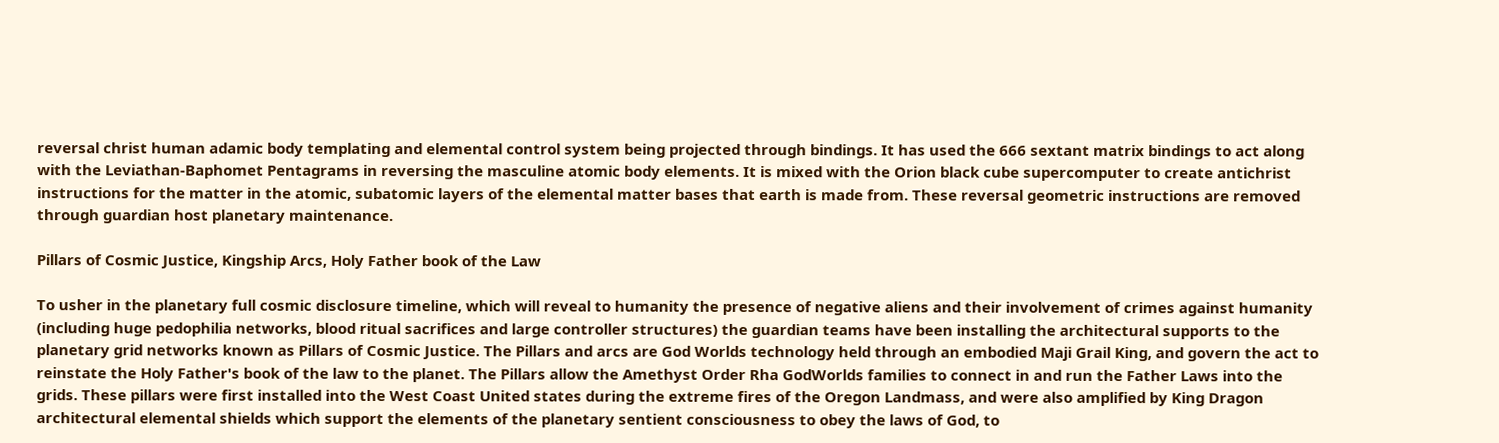reversal christ human adamic body templating and elemental control system being projected through bindings. It has used the 666 sextant matrix bindings to act along with the Leviathan-Baphomet Pentagrams in reversing the masculine atomic body elements. It is mixed with the Orion black cube supercomputer to create antichrist instructions for the matter in the atomic, subatomic layers of the elemental matter bases that earth is made from. These reversal geometric instructions are removed through guardian host planetary maintenance.

Pillars of Cosmic Justice, Kingship Arcs, Holy Father book of the Law

To usher in the planetary full cosmic disclosure timeline, which will reveal to humanity the presence of negative aliens and their involvement of crimes against humanity (including huge pedophilia networks, blood ritual sacrifices and large controller structures) the guardian teams have been installing the architectural supports to the planetary grid networks known as Pillars of Cosmic Justice. The Pillars and arcs are God Worlds technology held through an embodied Maji Grail King, and govern the act to reinstate the Holy Father's book of the law to the planet. The Pillars allow the Amethyst Order Rha GodWorlds families to connect in and run the Father Laws into the grids. These pillars were first installed into the West Coast United states during the extreme fires of the Oregon Landmass, and were also amplified by King Dragon architectural elemental shields which support the elements of the planetary sentient consciousness to obey the laws of God, to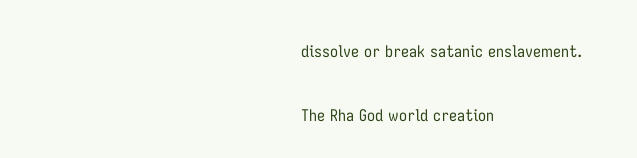dissolve or break satanic enslavement.

The Rha God world creation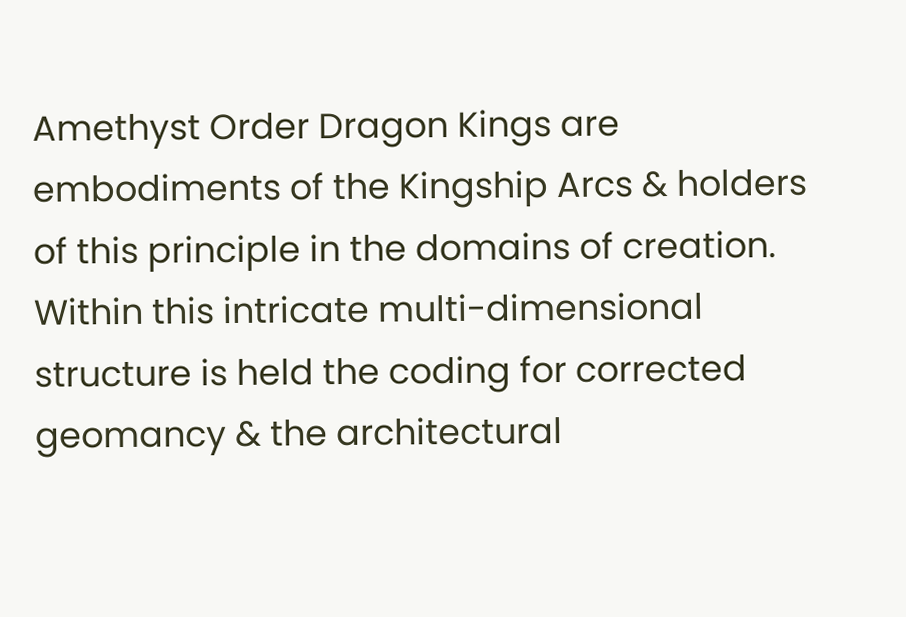Amethyst Order Dragon Kings are embodiments of the Kingship Arcs & holders of this principle in the domains of creation. Within this intricate multi-dimensional structure is held the coding for corrected geomancy & the architectural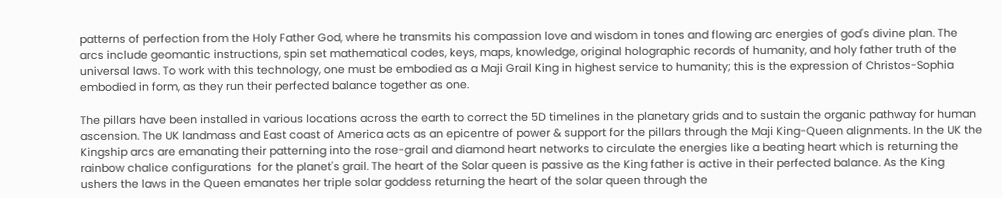patterns of perfection from the Holy Father God, where he transmits his compassion love and wisdom in tones and flowing arc energies of god's divine plan. The arcs include geomantic instructions, spin set mathematical codes, keys, maps, knowledge, original holographic records of humanity, and holy father truth of the universal laws. To work with this technology, one must be embodied as a Maji Grail King in highest service to humanity; this is the expression of Christos-Sophia embodied in form, as they run their perfected balance together as one.

The pillars have been installed in various locations across the earth to correct the 5D timelines in the planetary grids and to sustain the organic pathway for human ascension. The UK landmass and East coast of America acts as an epicentre of power & support for the pillars through the Maji King-Queen alignments. In the UK the Kingship arcs are emanating their patterning into the rose-grail and diamond heart networks to circulate the energies like a beating heart which is returning the rainbow chalice configurations  for the planet's grail. The heart of the Solar queen is passive as the King father is active in their perfected balance. As the King ushers the laws in the Queen emanates her triple solar goddess returning the heart of the solar queen through the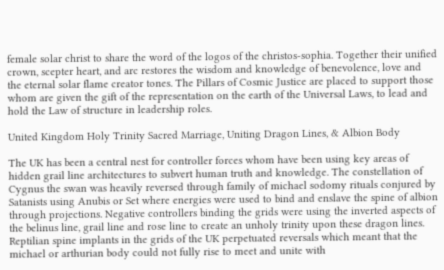female solar christ to share the word of the logos of the christos-sophia. Together their unified crown, scepter heart, and arc restores the wisdom and knowledge of benevolence, love and the eternal solar flame creator tones. The Pillars of Cosmic Justice are placed to support those whom are given the gift of the representation on the earth of the Universal Laws, to lead and hold the Law of structure in leadership roles.

United Kingdom Holy Trinity Sacred Marriage, Uniting Dragon Lines, & Albion Body

The UK has been a central nest for controller forces whom have been using key areas of hidden grail line architectures to subvert human truth and knowledge. The constellation of Cygnus the swan was heavily reversed through family of michael sodomy rituals conjured by Satanists using Anubis or Set where energies were used to bind and enslave the spine of albion through projections. Negative controllers binding the grids were using the inverted aspects of the belinus line, grail line and rose line to create an unholy trinity upon these dragon lines.  Reptilian spine implants in the grids of the UK perpetuated reversals which meant that the michael or arthurian body could not fully rise to meet and unite with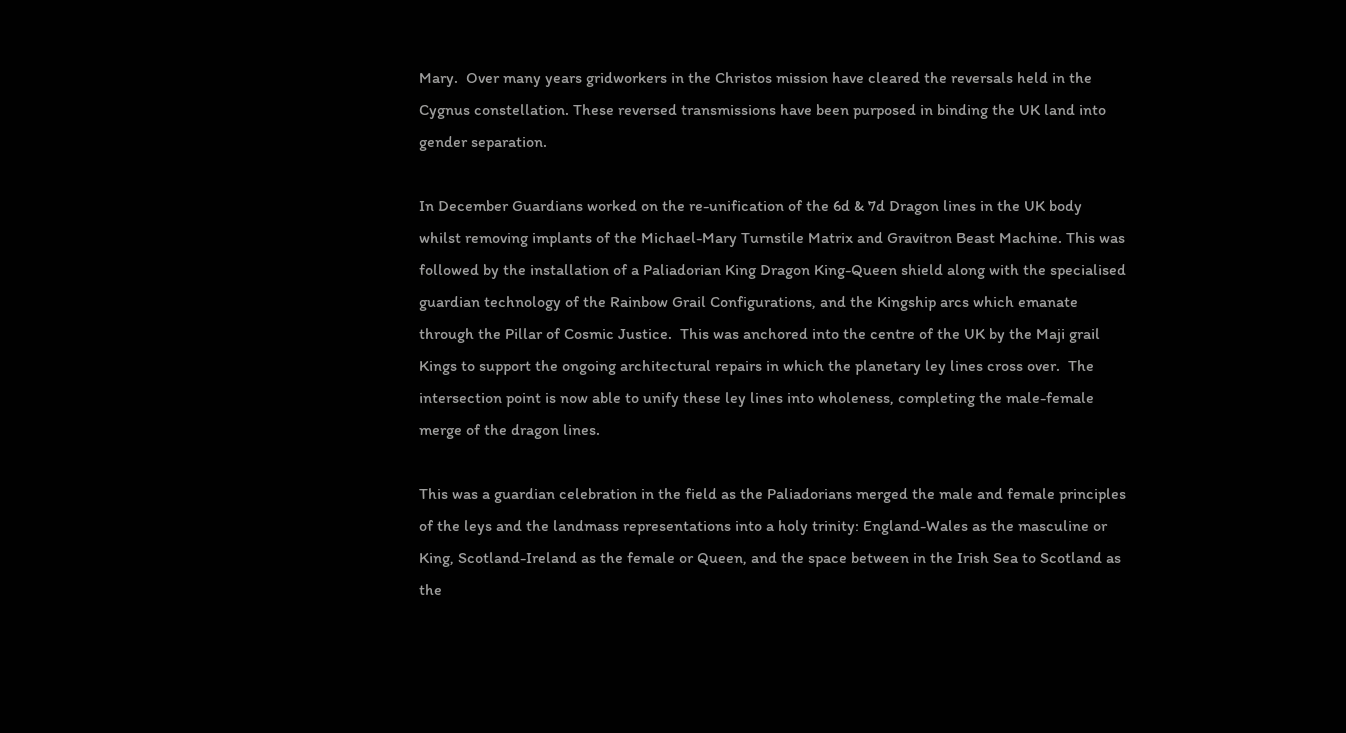Mary.  Over many years gridworkers in the Christos mission have cleared the reversals held in the Cygnus constellation. These reversed transmissions have been purposed in binding the UK land into gender separation.

In December Guardians worked on the re-unification of the 6d & 7d Dragon lines in the UK body whilst removing implants of the Michael-Mary Turnstile Matrix and Gravitron Beast Machine. This was followed by the installation of a Paliadorian King Dragon King-Queen shield along with the specialised guardian technology of the Rainbow Grail Configurations, and the Kingship arcs which emanate through the Pillar of Cosmic Justice.  This was anchored into the centre of the UK by the Maji grail Kings to support the ongoing architectural repairs in which the planetary ley lines cross over.  The intersection point is now able to unify these ley lines into wholeness, completing the male-female merge of the dragon lines.

This was a guardian celebration in the field as the Paliadorians merged the male and female principles of the leys and the landmass representations into a holy trinity: England-Wales as the masculine or King, Scotland-Ireland as the female or Queen, and the space between in the Irish Sea to Scotland as the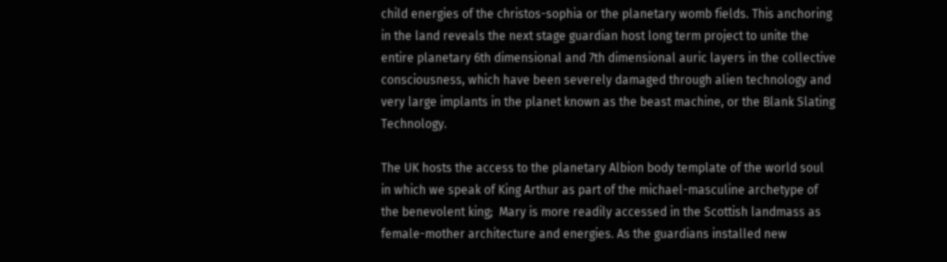child energies of the christos-sophia or the planetary womb fields. This anchoring in the land reveals the next stage guardian host long term project to unite the entire planetary 6th dimensional and 7th dimensional auric layers in the collective consciousness, which have been severely damaged through alien technology and very large implants in the planet known as the beast machine, or the Blank Slating Technology.

The UK hosts the access to the planetary Albion body template of the world soul in which we speak of King Arthur as part of the michael-masculine archetype of the benevolent king;  Mary is more readily accessed in the Scottish landmass as female-mother architecture and energies. As the guardians installed new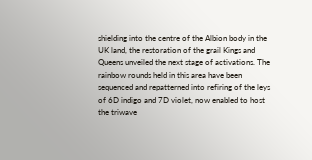shielding into the centre of the Albion body in the UK land, the restoration of the grail Kings and Queens unveiled the next stage of activations. The rainbow rounds held in this area have been sequenced and repatterned into refiring of the leys of 6D indigo and 7D violet, now enabled to host the triwave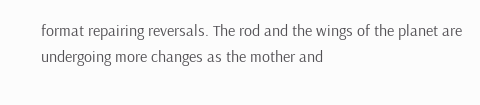format repairing reversals. The rod and the wings of the planet are undergoing more changes as the mother and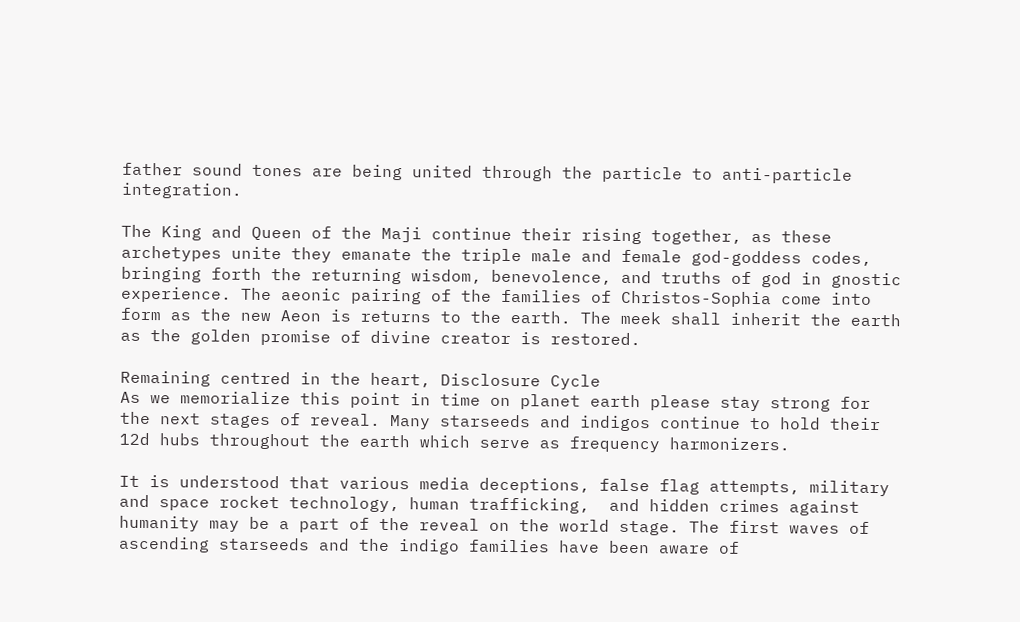father sound tones are being united through the particle to anti-particle integration.

The King and Queen of the Maji continue their rising together, as these archetypes unite they emanate the triple male and female god-goddess codes,  bringing forth the returning wisdom, benevolence, and truths of god in gnostic experience. The aeonic pairing of the families of Christos-Sophia come into form as the new Aeon is returns to the earth. The meek shall inherit the earth as the golden promise of divine creator is restored.

Remaining centred in the heart, Disclosure Cycle
As we memorialize this point in time on planet earth please stay strong for the next stages of reveal. Many starseeds and indigos continue to hold their 12d hubs throughout the earth which serve as frequency harmonizers.

It is understood that various media deceptions, false flag attempts, military and space rocket technology, human trafficking,  and hidden crimes against humanity may be a part of the reveal on the world stage. The first waves of ascending starseeds and the indigo families have been aware of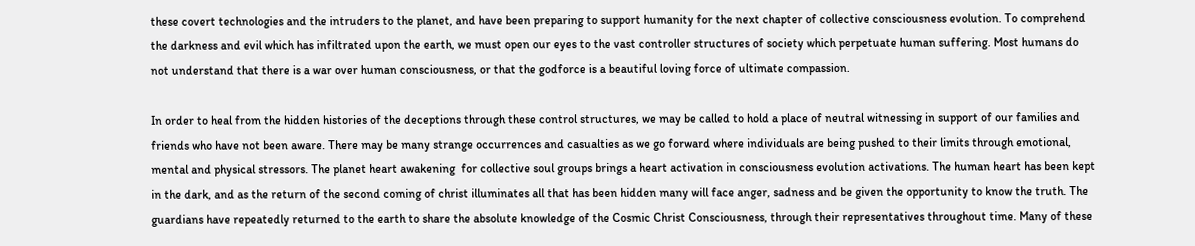these covert technologies and the intruders to the planet, and have been preparing to support humanity for the next chapter of collective consciousness evolution. To comprehend the darkness and evil which has infiltrated upon the earth, we must open our eyes to the vast controller structures of society which perpetuate human suffering. Most humans do not understand that there is a war over human consciousness, or that the godforce is a beautiful loving force of ultimate compassion.

In order to heal from the hidden histories of the deceptions through these control structures, we may be called to hold a place of neutral witnessing in support of our families and friends who have not been aware. There may be many strange occurrences and casualties as we go forward where individuals are being pushed to their limits through emotional, mental and physical stressors. The planet heart awakening  for collective soul groups brings a heart activation in consciousness evolution activations. The human heart has been kept in the dark, and as the return of the second coming of christ illuminates all that has been hidden many will face anger, sadness and be given the opportunity to know the truth. The guardians have repeatedly returned to the earth to share the absolute knowledge of the Cosmic Christ Consciousness, through their representatives throughout time. Many of these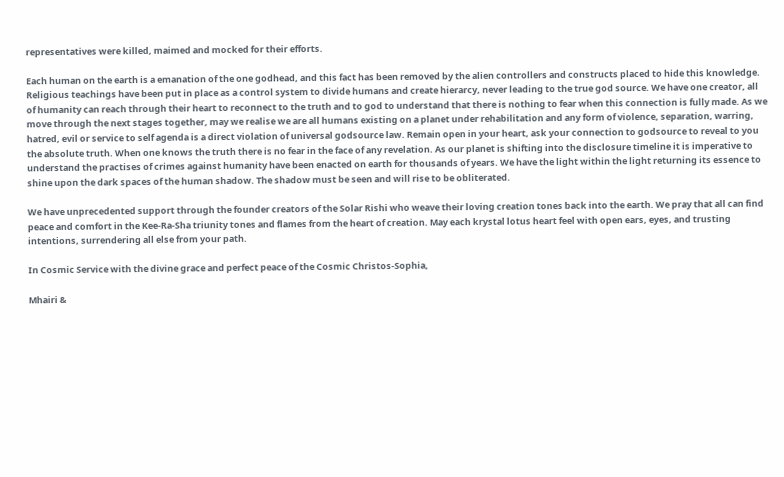representatives were killed, maimed and mocked for their efforts.

Each human on the earth is a emanation of the one godhead, and this fact has been removed by the alien controllers and constructs placed to hide this knowledge. Religious teachings have been put in place as a control system to divide humans and create hierarcy, never leading to the true god source. We have one creator, all of humanity can reach through their heart to reconnect to the truth and to god to understand that there is nothing to fear when this connection is fully made. As we move through the next stages together, may we realise we are all humans existing on a planet under rehabilitation and any form of violence, separation, warring, hatred, evil or service to self agenda is a direct violation of universal godsource law. Remain open in your heart, ask your connection to godsource to reveal to you the absolute truth. When one knows the truth there is no fear in the face of any revelation. As our planet is shifting into the disclosure timeline it is imperative to understand the practises of crimes against humanity have been enacted on earth for thousands of years. We have the light within the light returning its essence to shine upon the dark spaces of the human shadow. The shadow must be seen and will rise to be obliterated.

We have unprecedented support through the founder creators of the Solar Rishi who weave their loving creation tones back into the earth. We pray that all can find peace and comfort in the Kee-Ra-Sha triunity tones and flames from the heart of creation. May each krystal lotus heart feel with open ears, eyes, and trusting intentions, surrendering all else from your path.

In Cosmic Service with the divine grace and perfect peace of the Cosmic Christos-Sophia,

Mhairi &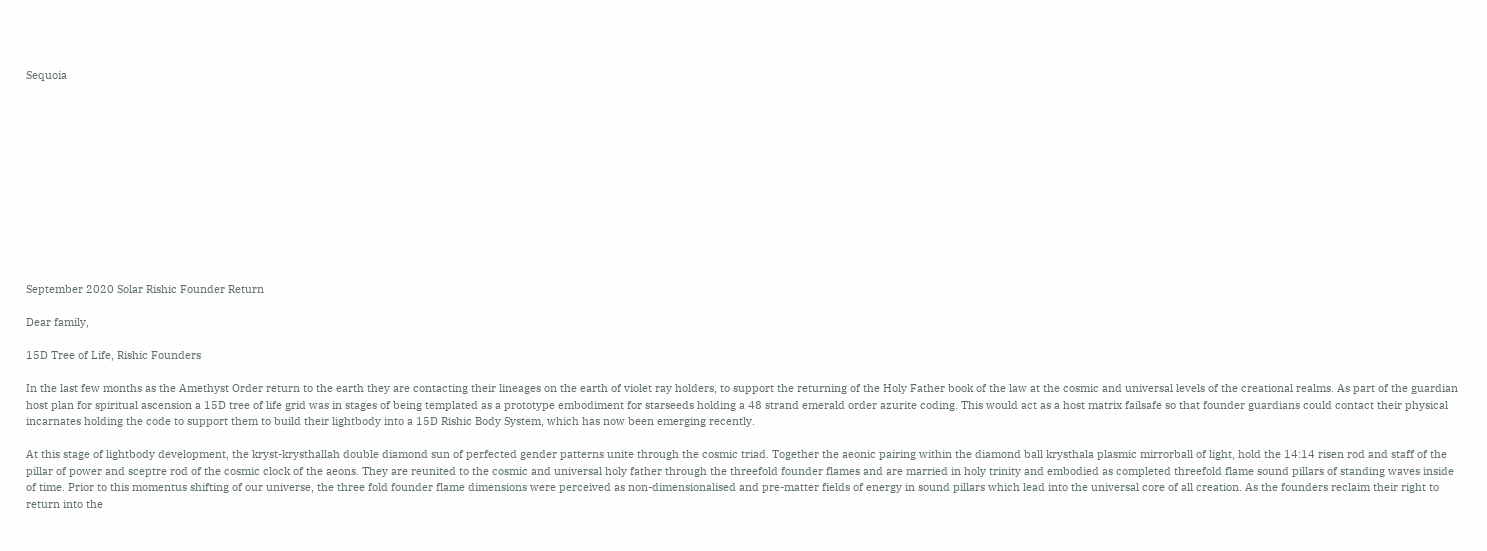Sequoia












September 2020 Solar Rishic Founder Return

Dear family,

15D Tree of Life, Rishic Founders

In the last few months as the Amethyst Order return to the earth they are contacting their lineages on the earth of violet ray holders, to support the returning of the Holy Father book of the law at the cosmic and universal levels of the creational realms. As part of the guardian host plan for spiritual ascension a 15D tree of life grid was in stages of being templated as a prototype embodiment for starseeds holding a 48 strand emerald order azurite coding. This would act as a host matrix failsafe so that founder guardians could contact their physical incarnates holding the code to support them to build their lightbody into a 15D Rishic Body System, which has now been emerging recently.

At this stage of lightbody development, the kryst-krysthallah double diamond sun of perfected gender patterns unite through the cosmic triad. Together the aeonic pairing within the diamond ball krysthala plasmic mirrorball of light, hold the 14:14 risen rod and staff of the pillar of power and sceptre rod of the cosmic clock of the aeons. They are reunited to the cosmic and universal holy father through the threefold founder flames and are married in holy trinity and embodied as completed threefold flame sound pillars of standing waves inside of time. Prior to this momentus shifting of our universe, the three fold founder flame dimensions were perceived as non-dimensionalised and pre-matter fields of energy in sound pillars which lead into the universal core of all creation. As the founders reclaim their right to return into the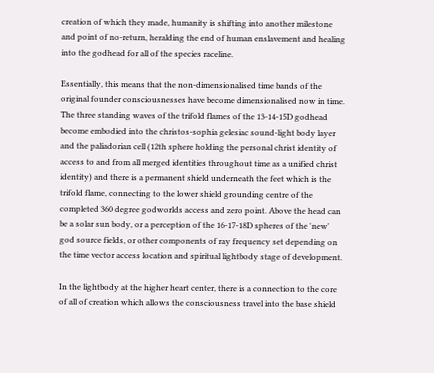creation of which they made, humanity is shifting into another milestone and point of no-return, heralding the end of human enslavement and healing into the godhead for all of the species raceline.

Essentially, this means that the non-dimensionalised time bands of the original founder consciousnesses have become dimensionalised now in time. The three standing waves of the trifold flames of the 13-14-15D godhead become embodied into the christos-sophia gelesiac sound-light body layer and the paliadorian cell (12th sphere holding the personal christ identity of access to and from all merged identities throughout time as a unified christ identity) and there is a permanent shield underneath the feet which is the trifold flame, connecting to the lower shield grounding centre of the completed 360 degree godworlds access and zero point. Above the head can be a solar sun body, or a perception of the 16-17-18D spheres of the 'new' god source fields, or other components of ray frequency set depending on the time vector access location and spiritual lightbody stage of development.

In the lightbody at the higher heart center, there is a connection to the core of all of creation which allows the consciousness travel into the base shield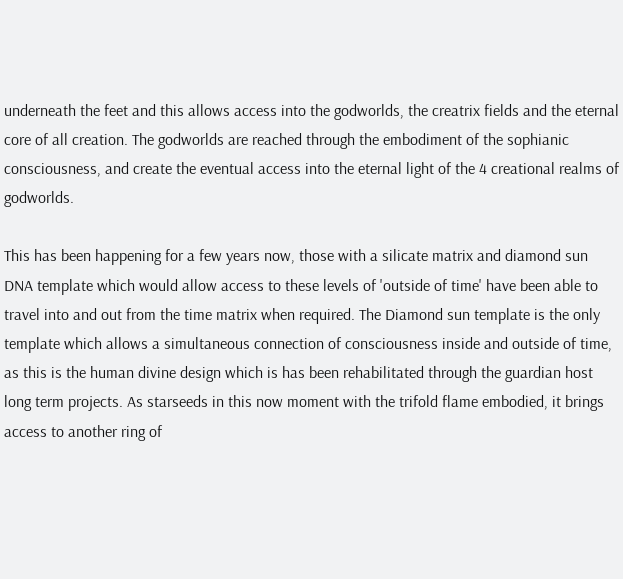underneath the feet and this allows access into the godworlds, the creatrix fields and the eternal core of all creation. The godworlds are reached through the embodiment of the sophianic consciousness, and create the eventual access into the eternal light of the 4 creational realms of godworlds.

This has been happening for a few years now, those with a silicate matrix and diamond sun DNA template which would allow access to these levels of 'outside of time' have been able to travel into and out from the time matrix when required. The Diamond sun template is the only template which allows a simultaneous connection of consciousness inside and outside of time, as this is the human divine design which is has been rehabilitated through the guardian host long term projects. As starseeds in this now moment with the trifold flame embodied, it brings access to another ring of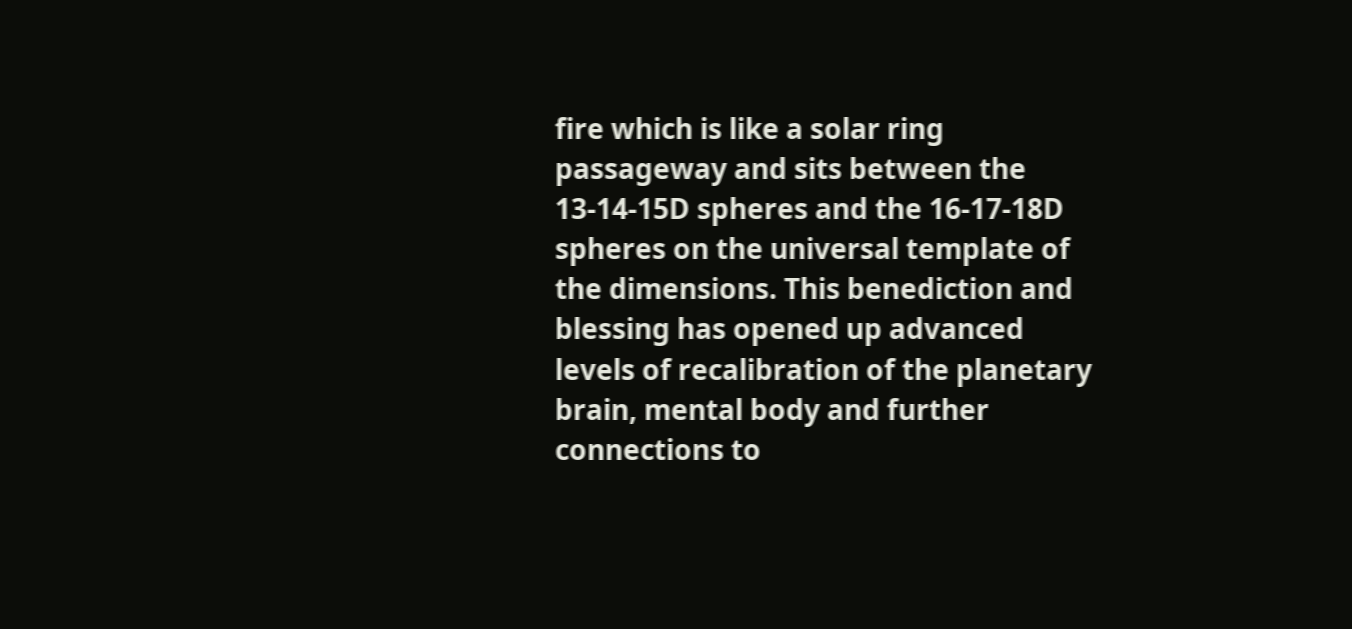fire which is like a solar ring passageway and sits between the 13-14-15D spheres and the 16-17-18D spheres on the universal template of the dimensions. This benediction and blessing has opened up advanced levels of recalibration of the planetary brain, mental body and further connections to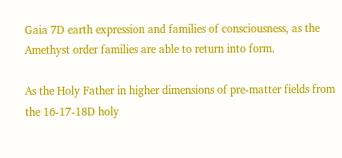Gaia 7D earth expression and families of consciousness, as the Amethyst order families are able to return into form.

As the Holy Father in higher dimensions of pre-matter fields from the 16-17-18D holy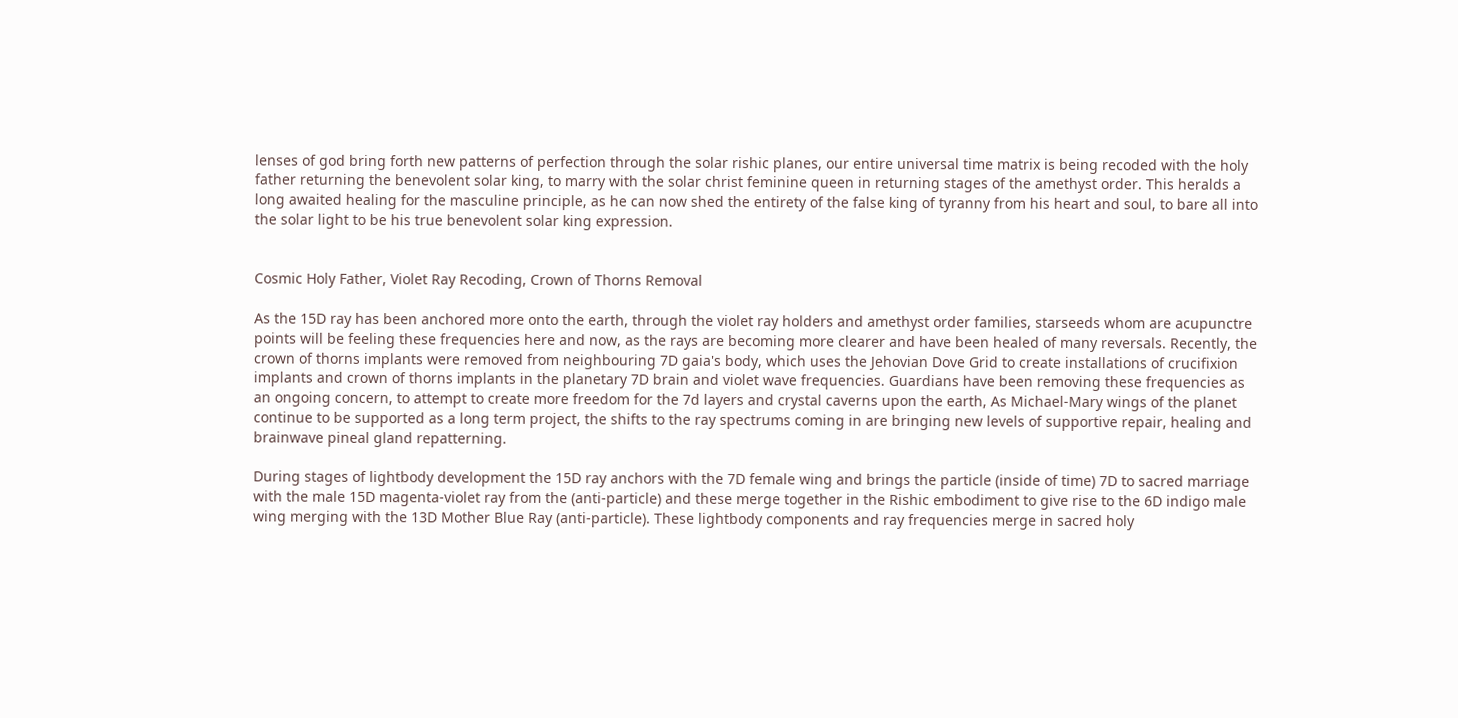lenses of god bring forth new patterns of perfection through the solar rishic planes, our entire universal time matrix is being recoded with the holy father returning the benevolent solar king, to marry with the solar christ feminine queen in returning stages of the amethyst order. This heralds a long awaited healing for the masculine principle, as he can now shed the entirety of the false king of tyranny from his heart and soul, to bare all into the solar light to be his true benevolent solar king expression.


Cosmic Holy Father, Violet Ray Recoding, Crown of Thorns Removal

As the 15D ray has been anchored more onto the earth, through the violet ray holders and amethyst order families, starseeds whom are acupunctre points will be feeling these frequencies here and now, as the rays are becoming more clearer and have been healed of many reversals. Recently, the crown of thorns implants were removed from neighbouring 7D gaia's body, which uses the Jehovian Dove Grid to create installations of crucifixion implants and crown of thorns implants in the planetary 7D brain and violet wave frequencies. Guardians have been removing these frequencies as an ongoing concern, to attempt to create more freedom for the 7d layers and crystal caverns upon the earth, As Michael-Mary wings of the planet continue to be supported as a long term project, the shifts to the ray spectrums coming in are bringing new levels of supportive repair, healing and brainwave pineal gland repatterning.

During stages of lightbody development the 15D ray anchors with the 7D female wing and brings the particle (inside of time) 7D to sacred marriage with the male 15D magenta-violet ray from the (anti-particle) and these merge together in the Rishic embodiment to give rise to the 6D indigo male wing merging with the 13D Mother Blue Ray (anti-particle). These lightbody components and ray frequencies merge in sacred holy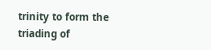trinity to form the triading of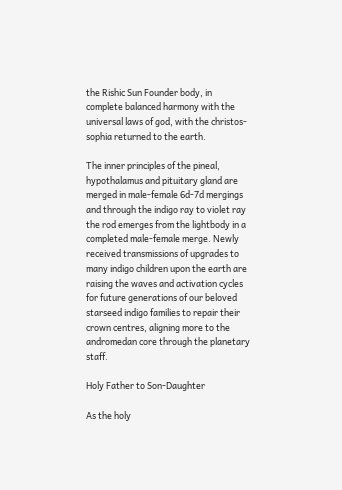the Rishic Sun Founder body, in complete balanced harmony with the universal laws of god, with the christos-sophia returned to the earth.

The inner principles of the pineal, hypothalamus and pituitary gland are merged in male-female 6d-7d mergings and through the indigo ray to violet ray the rod emerges from the lightbody in a completed male-female merge. Newly received transmissions of upgrades to many indigo children upon the earth are raising the waves and activation cycles for future generations of our beloved starseed indigo families to repair their crown centres, aligning more to the andromedan core through the planetary staff.

Holy Father to Son-Daughter

As the holy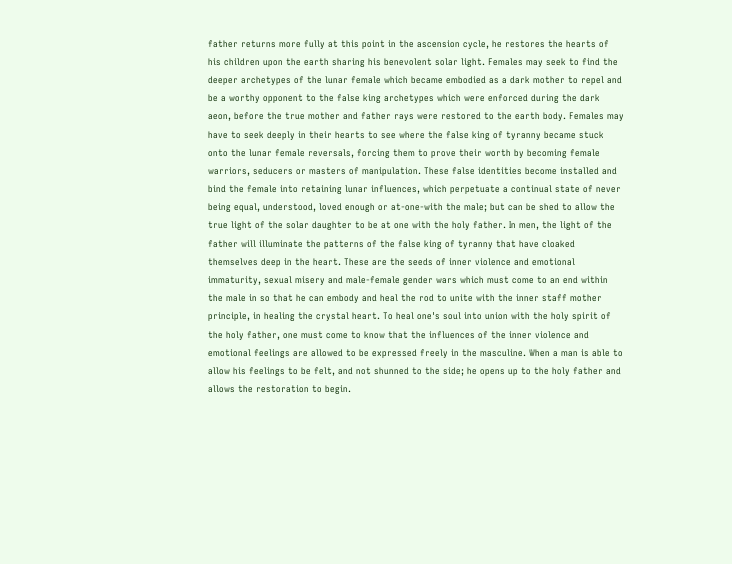father returns more fully at this point in the ascension cycle, he restores the hearts of his children upon the earth sharing his benevolent solar light. Females may seek to find the deeper archetypes of the lunar female which became embodied as a dark mother to repel and be a worthy opponent to the false king archetypes which were enforced during the dark aeon, before the true mother and father rays were restored to the earth body. Females may have to seek deeply in their hearts to see where the false king of tyranny became stuck onto the lunar female reversals, forcing them to prove their worth by becoming female warriors, seducers or masters of manipulation. These false identities become installed and bind the female into retaining lunar influences, which perpetuate a continual state of never being equal, understood, loved enough or at-one-with the male; but can be shed to allow the true light of the solar daughter to be at one with the holy father. In men, the light of the father will illuminate the patterns of the false king of tyranny that have cloaked themselves deep in the heart. These are the seeds of inner violence and emotional immaturity, sexual misery and male-female gender wars which must come to an end within the male in so that he can embody and heal the rod to unite with the inner staff mother principle, in healing the crystal heart. To heal one's soul into union with the holy spirit of the holy father, one must come to know that the influences of the inner violence and emotional feelings are allowed to be expressed freely in the masculine. When a man is able to allow his feelings to be felt, and not shunned to the side; he opens up to the holy father and allows the restoration to begin.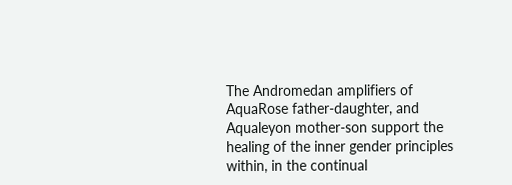The Andromedan amplifiers of AquaRose father-daughter, and Aqualeyon mother-son support the healing of the inner gender principles within, in the continual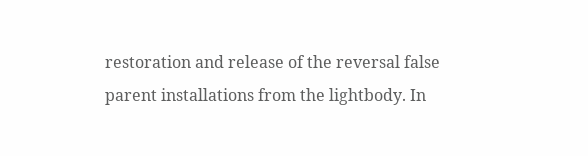restoration and release of the reversal false parent installations from the lightbody. In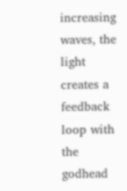increasing waves, the light creates a feedback loop with the godhead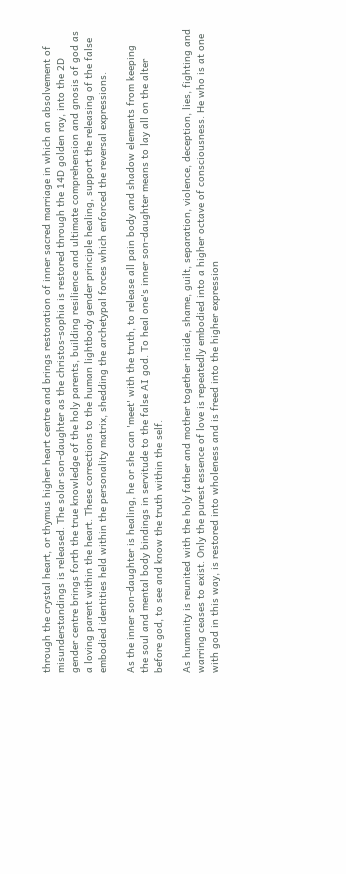through the crystal heart, or thymus higher heart centre and brings restoration of inner sacred marriage in which an absolvement of misunderstandings is released. The solar son-daughter as the christos-sophia is restored through the 14D golden ray, into the 2D gender centre brings forth the true knowledge of the holy parents, building resilience and ultimate comprehension and gnosis of god as a loving parent within the heart. These corrections to the human lightbody gender principle healing, support the releasing of the false embodied identities held within the personality matrix, shedding the archetypal forces which enforced the reversal expressions.

As the inner son-daughter is healing, he or she can 'meet' with the truth, to release all pain body and shadow elements from keeping the soul and mental body bindings in servitude to the false AI god. To heal one's inner son-daughter means to lay all on the alter before god, to see and know the truth within the self.

As humanity is reunited with the holy father and mother together inside, shame, guilt, separation, violence, deception, lies, fighting and warring ceases to exist. Only the purest essence of love is repeatedly embodied into a higher octave of consciousness. He who is at one with god in this way, is restored into wholeness and is freed into the higher expression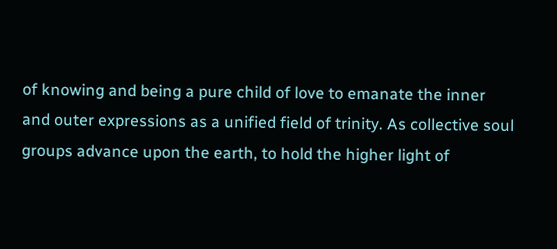of knowing and being a pure child of love to emanate the inner and outer expressions as a unified field of trinity. As collective soul groups advance upon the earth, to hold the higher light of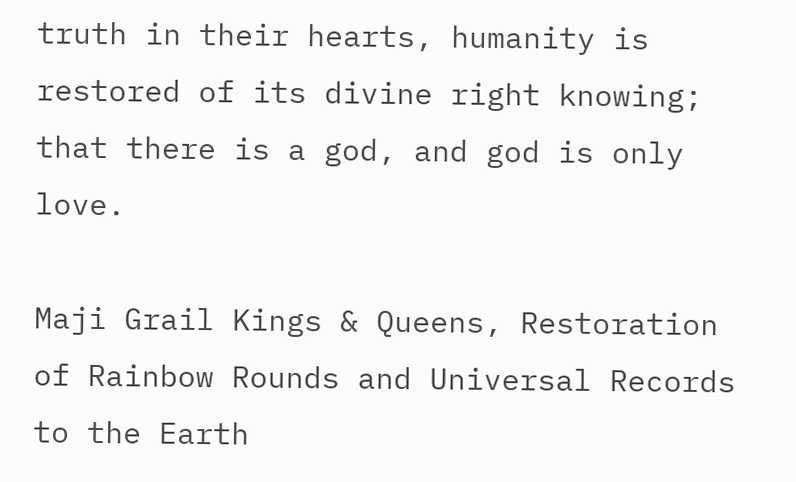truth in their hearts, humanity is restored of its divine right knowing; that there is a god, and god is only love.

Maji Grail Kings & Queens, Restoration of Rainbow Rounds and Universal Records to the Earth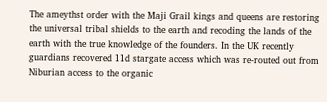The ameythst order with the Maji Grail kings and queens are restoring the universal tribal shields to the earth and recoding the lands of the earth with the true knowledge of the founders. In the UK recently guardians recovered 11d stargate access which was re-routed out from Niburian access to the organic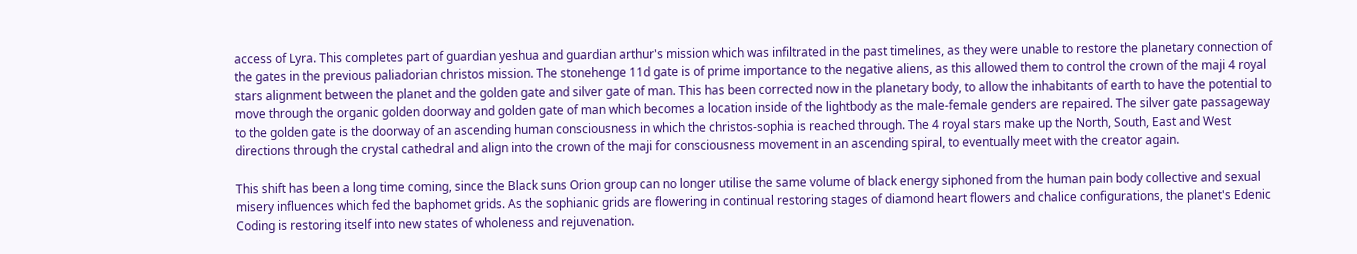access of Lyra. This completes part of guardian yeshua and guardian arthur's mission which was infiltrated in the past timelines, as they were unable to restore the planetary connection of the gates in the previous paliadorian christos mission. The stonehenge 11d gate is of prime importance to the negative aliens, as this allowed them to control the crown of the maji 4 royal stars alignment between the planet and the golden gate and silver gate of man. This has been corrected now in the planetary body, to allow the inhabitants of earth to have the potential to move through the organic golden doorway and golden gate of man which becomes a location inside of the lightbody as the male-female genders are repaired. The silver gate passageway to the golden gate is the doorway of an ascending human consciousness in which the christos-sophia is reached through. The 4 royal stars make up the North, South, East and West directions through the crystal cathedral and align into the crown of the maji for consciousness movement in an ascending spiral, to eventually meet with the creator again.

This shift has been a long time coming, since the Black suns Orion group can no longer utilise the same volume of black energy siphoned from the human pain body collective and sexual misery influences which fed the baphomet grids. As the sophianic grids are flowering in continual restoring stages of diamond heart flowers and chalice configurations, the planet's Edenic Coding is restoring itself into new states of wholeness and rejuvenation.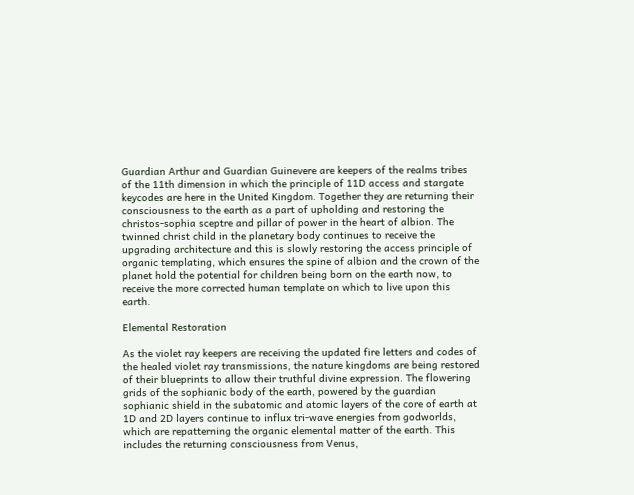Guardian Arthur and Guardian Guinevere are keepers of the realms tribes of the 11th dimension in which the principle of 11D access and stargate keycodes are here in the United Kingdom. Together they are returning their consciousness to the earth as a part of upholding and restoring the christos-sophia sceptre and pillar of power in the heart of albion. The twinned christ child in the planetary body continues to receive the upgrading architecture and this is slowly restoring the access principle of organic templating, which ensures the spine of albion and the crown of the planet hold the potential for children being born on the earth now, to receive the more corrected human template on which to live upon this earth.

Elemental Restoration

As the violet ray keepers are receiving the updated fire letters and codes of the healed violet ray transmissions, the nature kingdoms are being restored of their blueprints to allow their truthful divine expression. The flowering grids of the sophianic body of the earth, powered by the guardian sophianic shield in the subatomic and atomic layers of the core of earth at 1D and 2D layers continue to influx tri-wave energies from godworlds, which are repatterning the organic elemental matter of the earth. This includes the returning consciousness from Venus,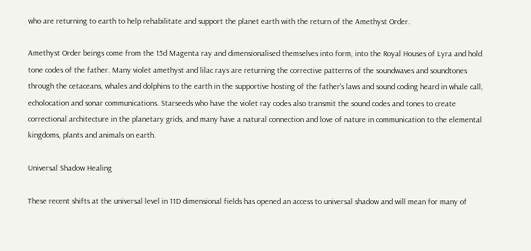who are returning to earth to help rehabilitate and support the planet earth with the return of the Amethyst Order.

Amethyst Order beings come from the 15d Magenta ray and dimensionalised themselves into form, into the Royal Houses of Lyra and hold tone codes of the father. Many violet amethyst and lilac rays are returning the corrective patterns of the soundwaves and soundtones through the cetaceans, whales and dolphins to the earth in the supportive hosting of the father's laws and sound coding heard in whale call, echolocation and sonar communications. Starseeds who have the violet ray codes also transmit the sound codes and tones to create correctional architecture in the planetary grids, and many have a natural connection and love of nature in communication to the elemental kingdoms, plants and animals on earth.

Universal Shadow Healing

These recent shifts at the universal level in 11D dimensional fields has opened an access to universal shadow and will mean for many of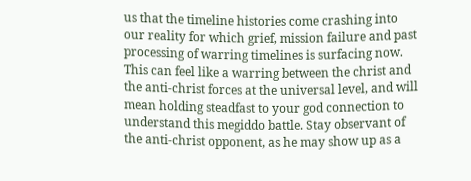us that the timeline histories come crashing into our reality for which grief, mission failure and past processing of warring timelines is surfacing now. This can feel like a warring between the christ and the anti-christ forces at the universal level, and will mean holding steadfast to your god connection to understand this megiddo battle. Stay observant of the anti-christ opponent, as he may show up as a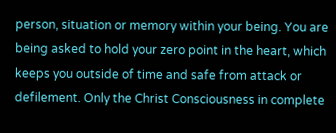person, situation or memory within your being. You are being asked to hold your zero point in the heart, which keeps you outside of time and safe from attack or defilement. Only the Christ Consciousness in complete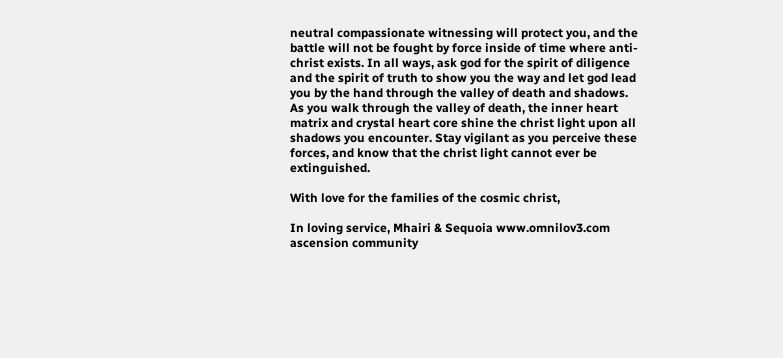neutral compassionate witnessing will protect you, and the battle will not be fought by force inside of time where anti-christ exists. In all ways, ask god for the spirit of diligence and the spirit of truth to show you the way and let god lead you by the hand through the valley of death and shadows. As you walk through the valley of death, the inner heart matrix and crystal heart core shine the christ light upon all shadows you encounter. Stay vigilant as you perceive these forces, and know that the christ light cannot ever be extinguished.

With love for the families of the cosmic christ,

In loving service, Mhairi & Sequoia www.omnilov3.com ascension community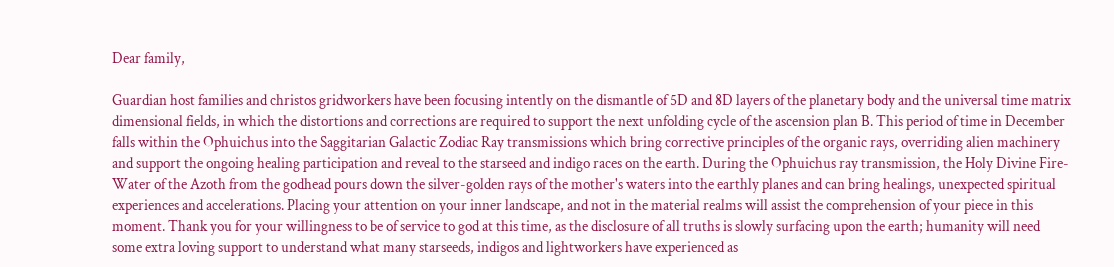Dear family,

Guardian host families and christos gridworkers have been focusing intently on the dismantle of 5D and 8D layers of the planetary body and the universal time matrix dimensional fields, in which the distortions and corrections are required to support the next unfolding cycle of the ascension plan B. This period of time in December falls within the Ophuichus into the Saggitarian Galactic Zodiac Ray transmissions which bring corrective principles of the organic rays, overriding alien machinery and support the ongoing healing participation and reveal to the starseed and indigo races on the earth. During the Ophuichus ray transmission, the Holy Divine Fire-Water of the Azoth from the godhead pours down the silver-golden rays of the mother's waters into the earthly planes and can bring healings, unexpected spiritual experiences and accelerations. Placing your attention on your inner landscape, and not in the material realms will assist the comprehension of your piece in this moment. Thank you for your willingness to be of service to god at this time, as the disclosure of all truths is slowly surfacing upon the earth; humanity will need some extra loving support to understand what many starseeds, indigos and lightworkers have experienced as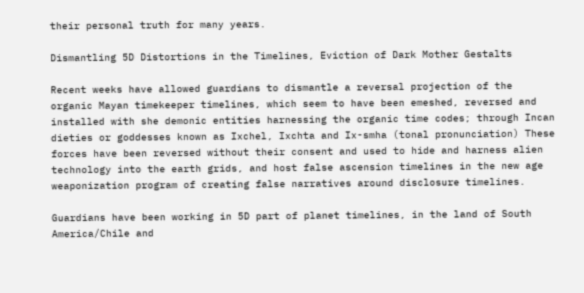their personal truth for many years.

Dismantling 5D Distortions in the Timelines, Eviction of Dark Mother Gestalts

Recent weeks have allowed guardians to dismantle a reversal projection of the organic Mayan timekeeper timelines, which seem to have been emeshed, reversed and installed with she demonic entities harnessing the organic time codes; through Incan dieties or goddesses known as Ixchel, Ixchta and Ix-smha (tonal pronunciation) These forces have been reversed without their consent and used to hide and harness alien technology into the earth grids, and host false ascension timelines in the new age weaponization program of creating false narratives around disclosure timelines.

Guardians have been working in 5D part of planet timelines, in the land of South America/Chile and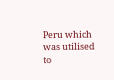Peru which was utilised to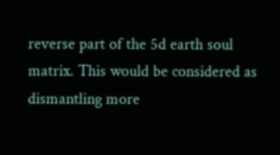reverse part of the 5d earth soul matrix. This would be considered as dismantling more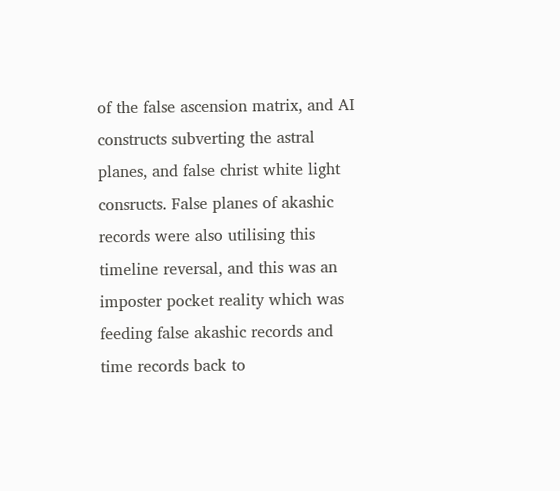of the false ascension matrix, and AI constructs subverting the astral planes, and false christ white light consructs. False planes of akashic records were also utilising this timeline reversal, and this was an imposter pocket reality which was feeding false akashic records and time records back to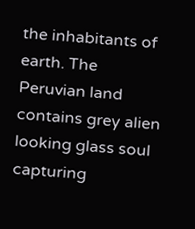the inhabitants of earth. The Peruvian land contains grey alien looking glass soul capturing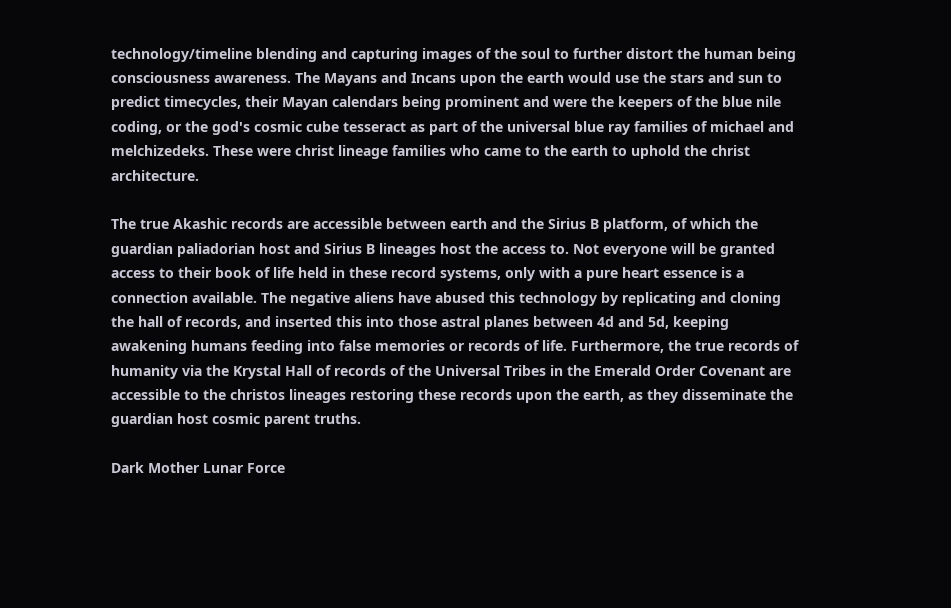technology/timeline blending and capturing images of the soul to further distort the human being consciousness awareness. The Mayans and Incans upon the earth would use the stars and sun to predict timecycles, their Mayan calendars being prominent and were the keepers of the blue nile coding, or the god's cosmic cube tesseract as part of the universal blue ray families of michael and melchizedeks. These were christ lineage families who came to the earth to uphold the christ architecture.

The true Akashic records are accessible between earth and the Sirius B platform, of which the guardian paliadorian host and Sirius B lineages host the access to. Not everyone will be granted access to their book of life held in these record systems, only with a pure heart essence is a connection available. The negative aliens have abused this technology by replicating and cloning the hall of records, and inserted this into those astral planes between 4d and 5d, keeping awakening humans feeding into false memories or records of life. Furthermore, the true records of humanity via the Krystal Hall of records of the Universal Tribes in the Emerald Order Covenant are accessible to the christos lineages restoring these records upon the earth, as they disseminate the guardian host cosmic parent truths.

Dark Mother Lunar Force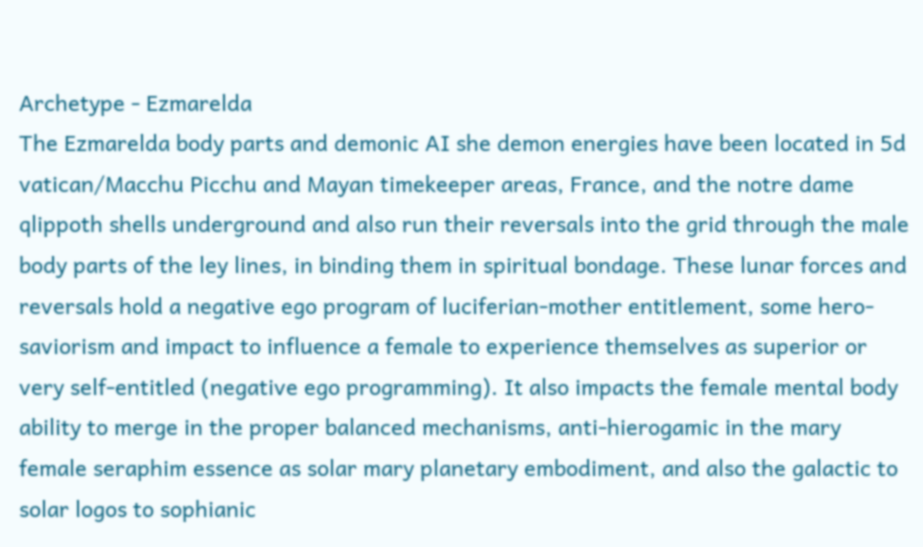Archetype - Ezmarelda
The Ezmarelda body parts and demonic AI she demon energies have been located in 5d vatican/Macchu Picchu and Mayan timekeeper areas, France, and the notre dame qlippoth shells underground and also run their reversals into the grid through the male body parts of the ley lines, in binding them in spiritual bondage. These lunar forces and reversals hold a negative ego program of luciferian-mother entitlement, some hero-saviorism and impact to influence a female to experience themselves as superior or very self-entitled (negative ego programming). It also impacts the female mental body ability to merge in the proper balanced mechanisms, anti-hierogamic in the mary female seraphim essence as solar mary planetary embodiment, and also the galactic to solar logos to sophianic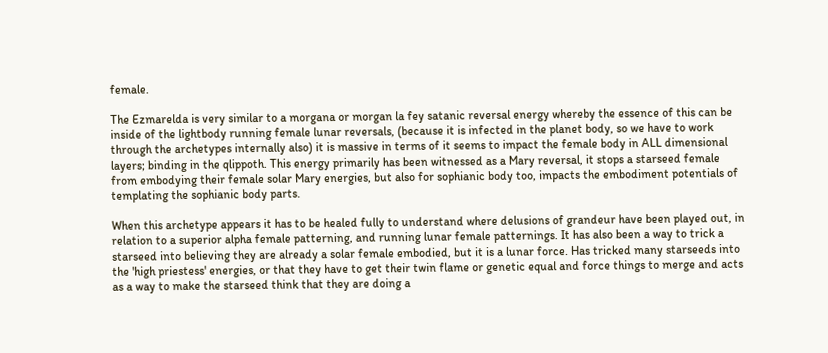female.

The Ezmarelda is very similar to a morgana or morgan la fey satanic reversal energy whereby the essence of this can be inside of the lightbody running female lunar reversals, (because it is infected in the planet body, so we have to work through the archetypes internally also) it is massive in terms of it seems to impact the female body in ALL dimensional layers; binding in the qlippoth. This energy primarily has been witnessed as a Mary reversal, it stops a starseed female from embodying their female solar Mary energies, but also for sophianic body too, impacts the embodiment potentials of templating the sophianic body parts.

When this archetype appears it has to be healed fully to understand where delusions of grandeur have been played out, in relation to a superior alpha female patterning, and running lunar female patternings. It has also been a way to trick a starseed into believing they are already a solar female embodied, but it is a lunar force. Has tricked many starseeds into the 'high priestess' energies, or that they have to get their twin flame or genetic equal and force things to merge and acts as a way to make the starseed think that they are doing a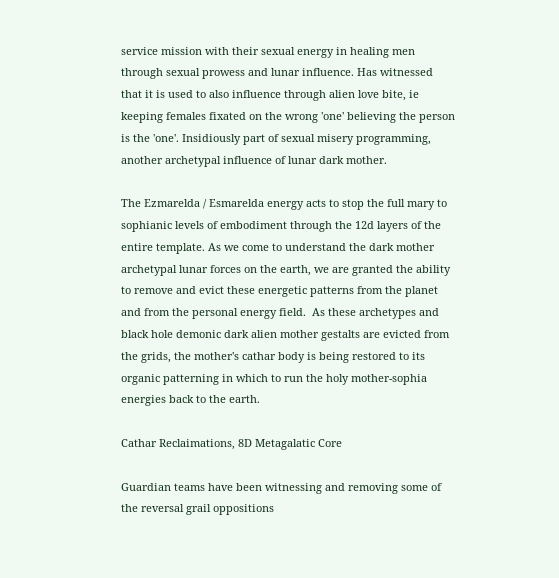service mission with their sexual energy in healing men through sexual prowess and lunar influence. Has witnessed that it is used to also influence through alien love bite, ie keeping females fixated on the wrong 'one' believing the person is the 'one'. Insidiously part of sexual misery programming, another archetypal influence of lunar dark mother.

The Ezmarelda / Esmarelda energy acts to stop the full mary to sophianic levels of embodiment through the 12d layers of the entire template. As we come to understand the dark mother archetypal lunar forces on the earth, we are granted the ability to remove and evict these energetic patterns from the planet and from the personal energy field.  As these archetypes and black hole demonic dark alien mother gestalts are evicted from the grids, the mother's cathar body is being restored to its organic patterning in which to run the holy mother-sophia energies back to the earth.

Cathar Reclaimations, 8D Metagalatic Core

Guardian teams have been witnessing and removing some of the reversal grail oppositions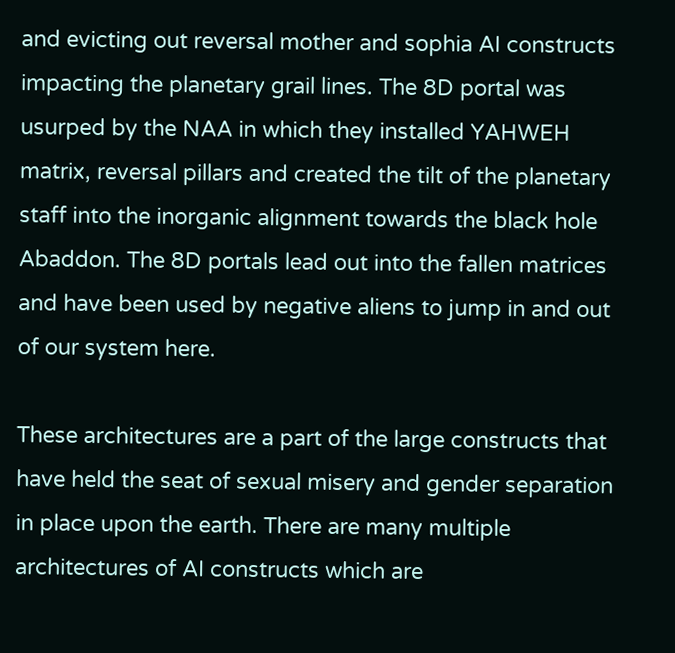and evicting out reversal mother and sophia AI constructs impacting the planetary grail lines. The 8D portal was usurped by the NAA in which they installed YAHWEH matrix, reversal pillars and created the tilt of the planetary staff into the inorganic alignment towards the black hole Abaddon. The 8D portals lead out into the fallen matrices and have been used by negative aliens to jump in and out of our system here.

These architectures are a part of the large constructs that have held the seat of sexual misery and gender separation in place upon the earth. There are many multiple architectures of AI constructs which are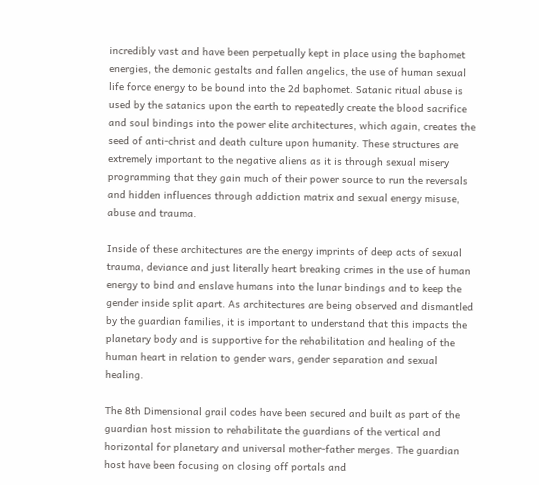incredibly vast and have been perpetually kept in place using the baphomet energies, the demonic gestalts and fallen angelics, the use of human sexual life force energy to be bound into the 2d baphomet. Satanic ritual abuse is used by the satanics upon the earth to repeatedly create the blood sacrifice and soul bindings into the power elite architectures, which again, creates the seed of anti-christ and death culture upon humanity. These structures are extremely important to the negative aliens as it is through sexual misery programming that they gain much of their power source to run the reversals and hidden influences through addiction matrix and sexual energy misuse, abuse and trauma.

Inside of these architectures are the energy imprints of deep acts of sexual trauma, deviance and just literally heart breaking crimes in the use of human energy to bind and enslave humans into the lunar bindings and to keep the gender inside split apart. As architectures are being observed and dismantled by the guardian families, it is important to understand that this impacts the planetary body and is supportive for the rehabilitation and healing of the human heart in relation to gender wars, gender separation and sexual healing.

The 8th Dimensional grail codes have been secured and built as part of the guardian host mission to rehabilitate the guardians of the vertical and horizontal for planetary and universal mother-father merges. The guardian host have been focusing on closing off portals and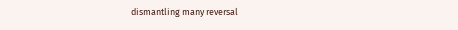dismantling many reversal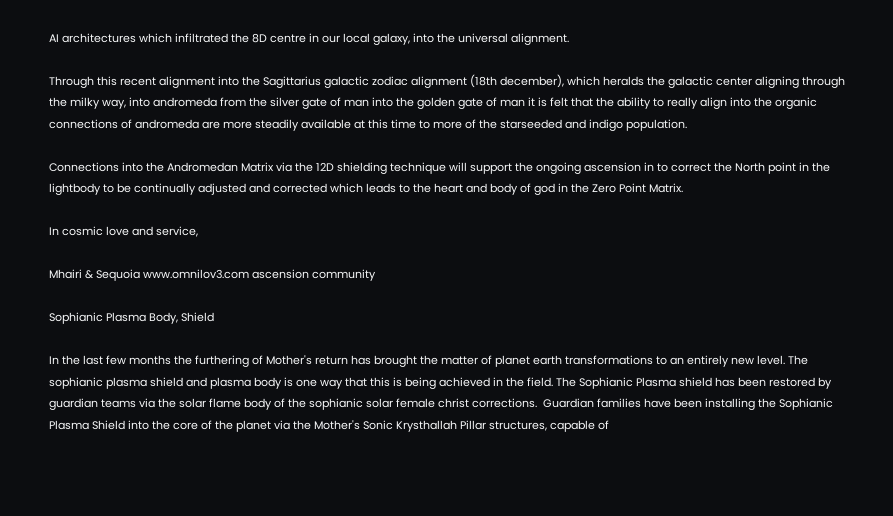AI architectures which infiltrated the 8D centre in our local galaxy, into the universal alignment.

Through this recent alignment into the Sagittarius galactic zodiac alignment (18th december), which heralds the galactic center aligning through the milky way, into andromeda from the silver gate of man into the golden gate of man it is felt that the ability to really align into the organic connections of andromeda are more steadily available at this time to more of the starseeded and indigo population.

Connections into the Andromedan Matrix via the 12D shielding technique will support the ongoing ascension in to correct the North point in the lightbody to be continually adjusted and corrected which leads to the heart and body of god in the Zero Point Matrix.

In cosmic love and service,

Mhairi & Sequoia www.omnilov3.com ascension community

Sophianic Plasma Body, Shield

In the last few months the furthering of Mother's return has brought the matter of planet earth transformations to an entirely new level. The sophianic plasma shield and plasma body is one way that this is being achieved in the field. The Sophianic Plasma shield has been restored by guardian teams via the solar flame body of the sophianic solar female christ corrections.  Guardian families have been installing the Sophianic Plasma Shield into the core of the planet via the Mother's Sonic Krysthallah Pillar structures, capable of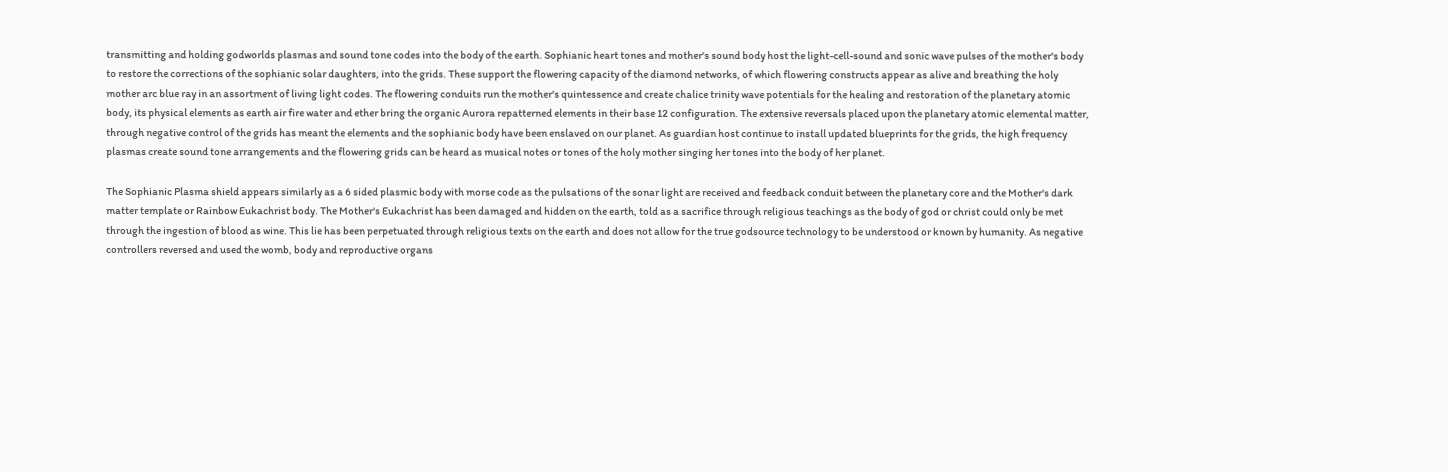transmitting and holding godworlds plasmas and sound tone codes into the body of the earth. Sophianic heart tones and mother's sound body host the light-cell-sound and sonic wave pulses of the mother's body to restore the corrections of the sophianic solar daughters, into the grids. These support the flowering capacity of the diamond networks, of which flowering constructs appear as alive and breathing the holy mother arc blue ray in an assortment of living light codes. The flowering conduits run the mother's quintessence and create chalice trinity wave potentials for the healing and restoration of the planetary atomic body, its physical elements as earth air fire water and ether bring the organic Aurora repatterned elements in their base 12 configuration. The extensive reversals placed upon the planetary atomic elemental matter, through negative control of the grids has meant the elements and the sophianic body have been enslaved on our planet. As guardian host continue to install updated blueprints for the grids, the high frequency plasmas create sound tone arrangements and the flowering grids can be heard as musical notes or tones of the holy mother singing her tones into the body of her planet.

The Sophianic Plasma shield appears similarly as a 6 sided plasmic body with morse code as the pulsations of the sonar light are received and feedback conduit between the planetary core and the Mother's dark matter template or Rainbow Eukachrist body. The Mother's Eukachrist has been damaged and hidden on the earth, told as a sacrifice through religious teachings as the body of god or christ could only be met through the ingestion of blood as wine. This lie has been perpetuated through religious texts on the earth and does not allow for the true godsource technology to be understood or known by humanity. As negative controllers reversed and used the womb, body and reproductive organs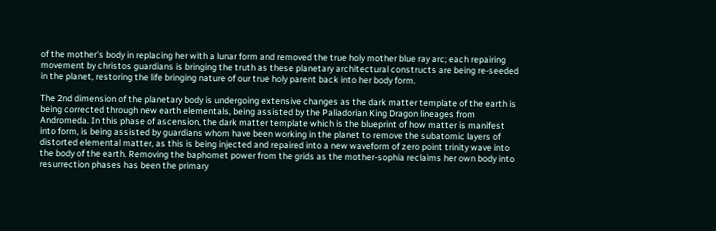of the mother's body in replacing her with a lunar form and removed the true holy mother blue ray arc; each repairing movement by christos guardians is bringing the truth as these planetary architectural constructs are being re-seeded in the planet, restoring the life bringing nature of our true holy parent back into her body form.

The 2nd dimension of the planetary body is undergoing extensive changes as the dark matter template of the earth is being corrected through new earth elementals, being assisted by the Paliadorian King Dragon lineages from Andromeda. In this phase of ascension, the dark matter template which is the blueprint of how matter is manifest into form, is being assisted by guardians whom have been working in the planet to remove the subatomic layers of distorted elemental matter, as this is being injected and repaired into a new waveform of zero point trinity wave into the body of the earth. Removing the baphomet power from the grids as the mother-sophia reclaims her own body into resurrection phases has been the primary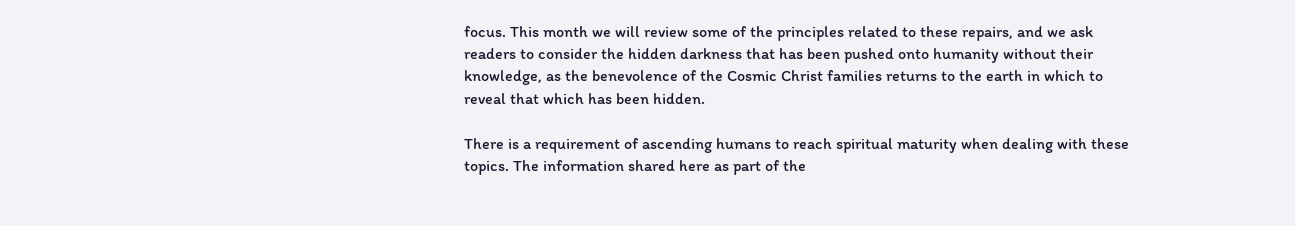focus. This month we will review some of the principles related to these repairs, and we ask readers to consider the hidden darkness that has been pushed onto humanity without their knowledge, as the benevolence of the Cosmic Christ families returns to the earth in which to reveal that which has been hidden.

There is a requirement of ascending humans to reach spiritual maturity when dealing with these topics. The information shared here as part of the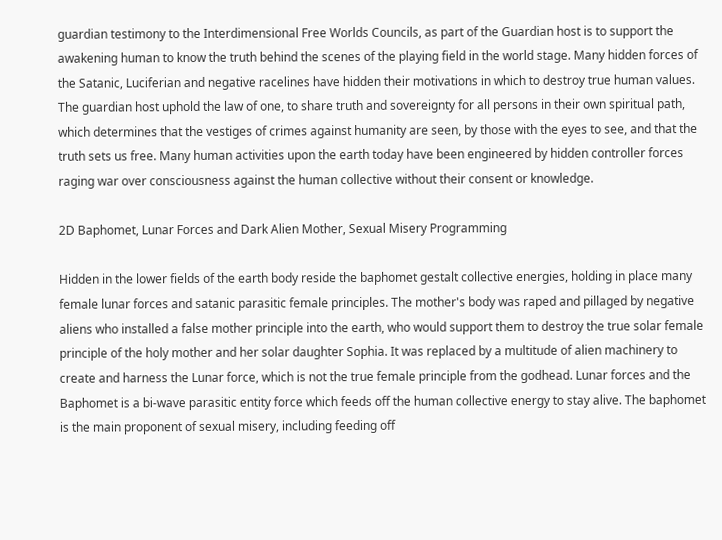guardian testimony to the Interdimensional Free Worlds Councils, as part of the Guardian host is to support the awakening human to know the truth behind the scenes of the playing field in the world stage. Many hidden forces of the Satanic, Luciferian and negative racelines have hidden their motivations in which to destroy true human values. The guardian host uphold the law of one, to share truth and sovereignty for all persons in their own spiritual path, which determines that the vestiges of crimes against humanity are seen, by those with the eyes to see, and that the truth sets us free. Many human activities upon the earth today have been engineered by hidden controller forces raging war over consciousness against the human collective without their consent or knowledge.

2D Baphomet, Lunar Forces and Dark Alien Mother, Sexual Misery Programming

Hidden in the lower fields of the earth body reside the baphomet gestalt collective energies, holding in place many female lunar forces and satanic parasitic female principles. The mother's body was raped and pillaged by negative aliens who installed a false mother principle into the earth, who would support them to destroy the true solar female principle of the holy mother and her solar daughter Sophia. It was replaced by a multitude of alien machinery to create and harness the Lunar force, which is not the true female principle from the godhead. Lunar forces and the Baphomet is a bi-wave parasitic entity force which feeds off the human collective energy to stay alive. The baphomet is the main proponent of sexual misery, including feeding off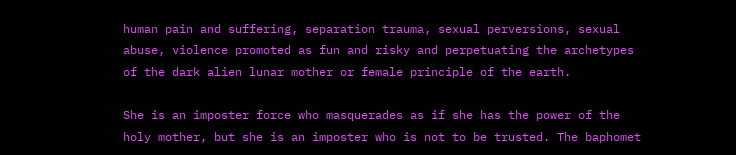human pain and suffering, separation trauma, sexual perversions, sexual abuse, violence promoted as fun and risky and perpetuating the archetypes of the dark alien lunar mother or female principle of the earth.

She is an imposter force who masquerades as if she has the power of the holy mother, but she is an imposter who is not to be trusted. The baphomet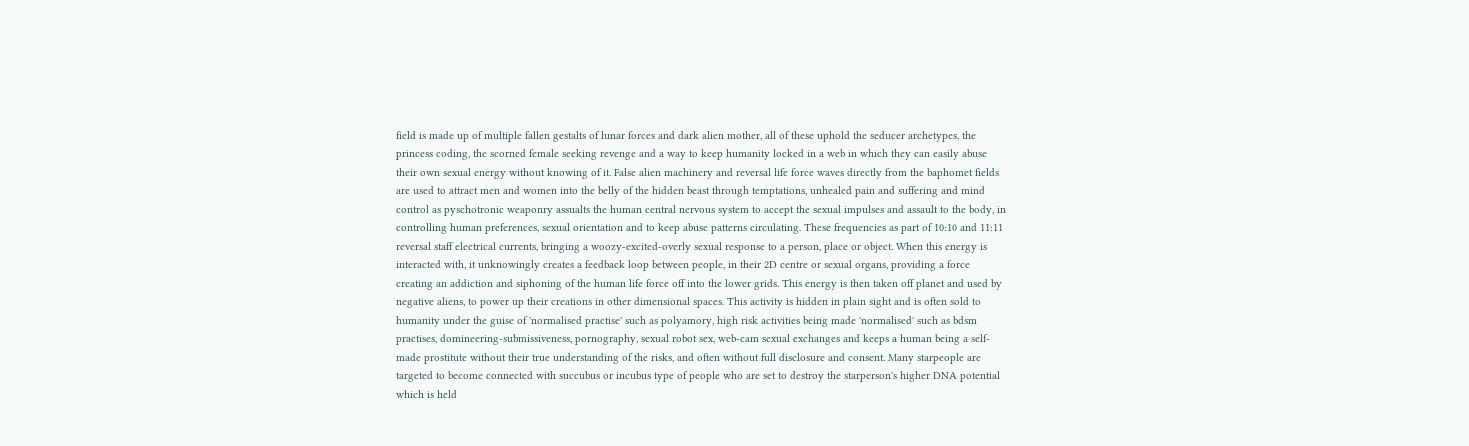field is made up of multiple fallen gestalts of lunar forces and dark alien mother, all of these uphold the seducer archetypes, the princess coding, the scorned female seeking revenge and a way to keep humanity locked in a web in which they can easily abuse their own sexual energy without knowing of it. False alien machinery and reversal life force waves directly from the baphomet fields are used to attract men and women into the belly of the hidden beast through temptations, unhealed pain and suffering and mind control as pyschotronic weaponry assualts the human central nervous system to accept the sexual impulses and assault to the body, in controlling human preferences, sexual orientation and to keep abuse patterns circulating. These frequencies as part of 10:10 and 11:11 reversal staff electrical currents, bringing a woozy-excited-overly sexual response to a person, place or object. When this energy is interacted with, it unknowingly creates a feedback loop between people, in their 2D centre or sexual organs, providing a force creating an addiction and siphoning of the human life force off into the lower grids. This energy is then taken off planet and used by negative aliens, to power up their creations in other dimensional spaces. This activity is hidden in plain sight and is often sold to humanity under the guise of 'normalised practise' such as polyamory, high risk activities being made 'normalised' such as bdsm practises, domineering-submissiveness, pornography, sexual robot sex, web-cam sexual exchanges and keeps a human being a self-made prostitute without their true understanding of the risks, and often without full disclosure and consent. Many starpeople are targeted to become connected with succubus or incubus type of people who are set to destroy the starperson's higher DNA potential which is held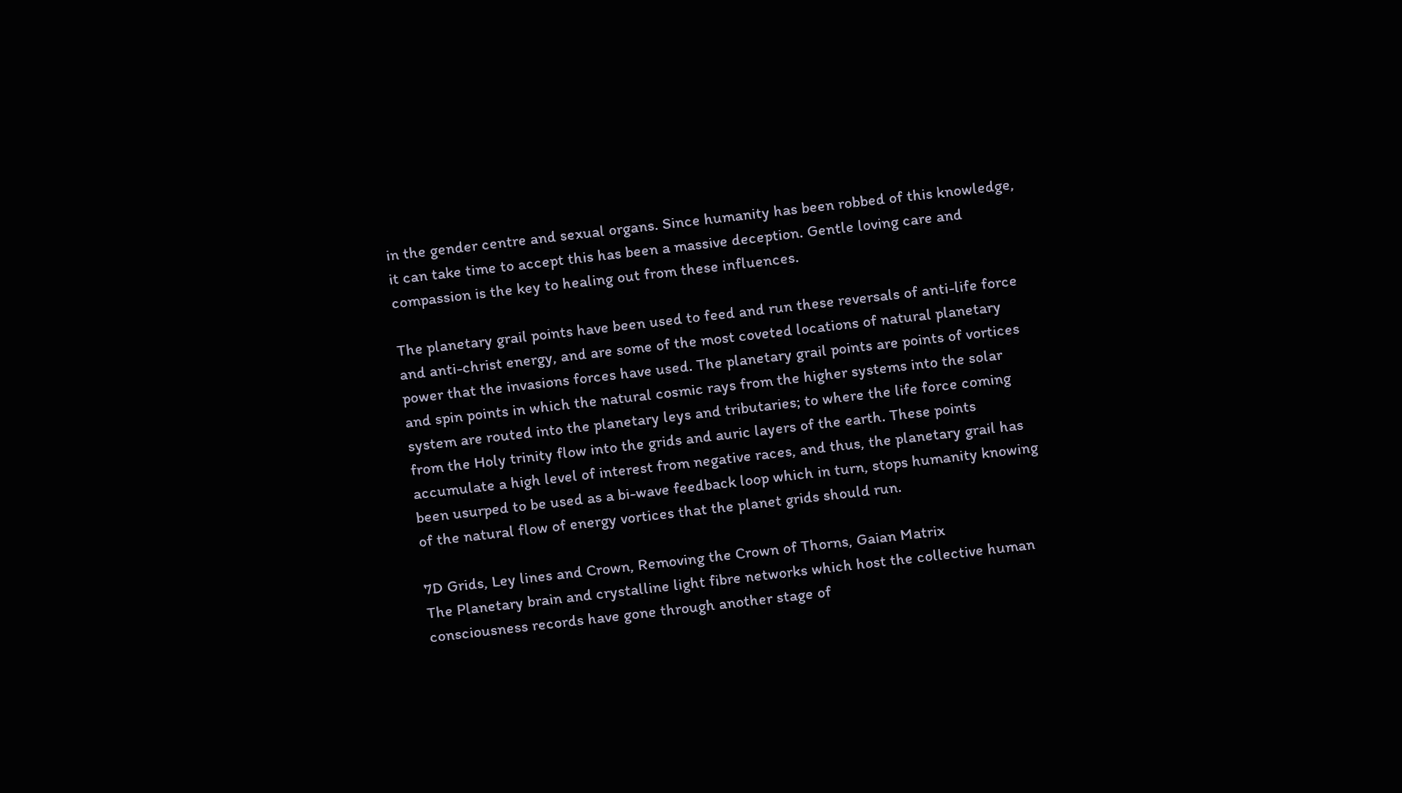in the gender centre and sexual organs. Since humanity has been robbed of this knowledge, it can take time to accept this has been a massive deception. Gentle loving care and compassion is the key to healing out from these influences.

The planetary grail points have been used to feed and run these reversals of anti-life force and anti-christ energy, and are some of the most coveted locations of natural planetary power that the invasions forces have used. The planetary grail points are points of vortices and spin points in which the natural cosmic rays from the higher systems into the solar system are routed into the planetary leys and tributaries; to where the life force coming from the Holy trinity flow into the grids and auric layers of the earth. These points accumulate a high level of interest from negative races, and thus, the planetary grail has been usurped to be used as a bi-wave feedback loop which in turn, stops humanity knowing of the natural flow of energy vortices that the planet grids should run.

7D Grids, Ley lines and Crown, Removing the Crown of Thorns, Gaian Matrix
The Planetary brain and crystalline light fibre networks which host the collective human consciousness records have gone through another stage of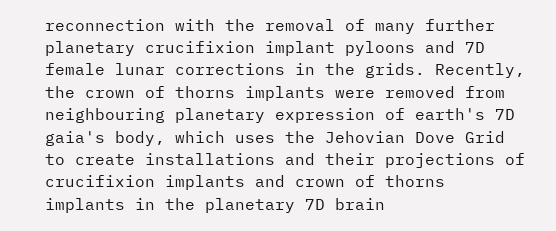reconnection with the removal of many further planetary crucifixion implant pyloons and 7D female lunar corrections in the grids. Recently, the crown of thorns implants were removed from neighbouring planetary expression of earth's 7D gaia's body, which uses the Jehovian Dove Grid to create installations and their projections of crucifixion implants and crown of thorns implants in the planetary 7D brain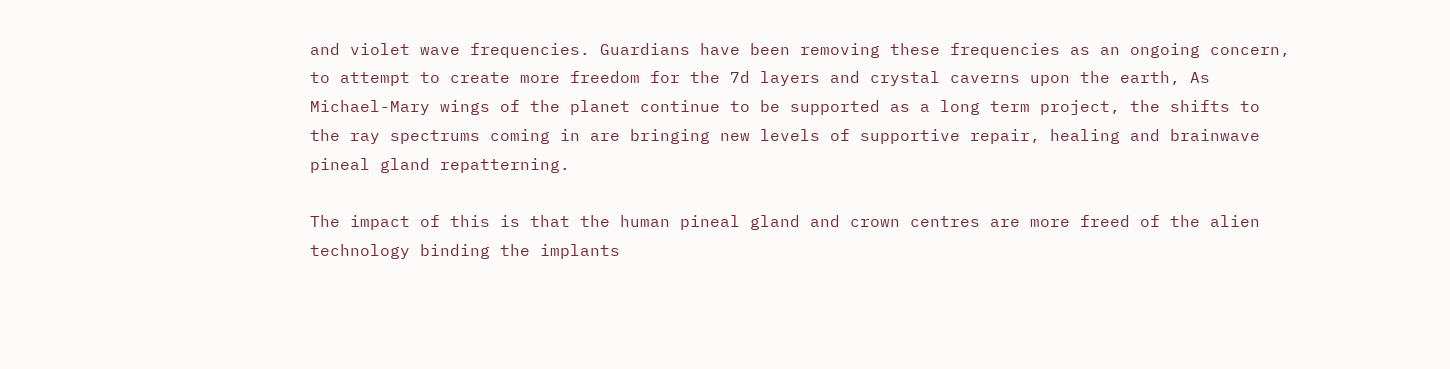and violet wave frequencies. Guardians have been removing these frequencies as an ongoing concern, to attempt to create more freedom for the 7d layers and crystal caverns upon the earth, As Michael-Mary wings of the planet continue to be supported as a long term project, the shifts to the ray spectrums coming in are bringing new levels of supportive repair, healing and brainwave pineal gland repatterning.

The impact of this is that the human pineal gland and crown centres are more freed of the alien technology binding the implants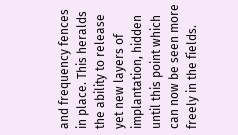and frequency fences in place. This heralds the ability to release yet new layers of implantation, hidden until this point which can now be seen more freely in the fields.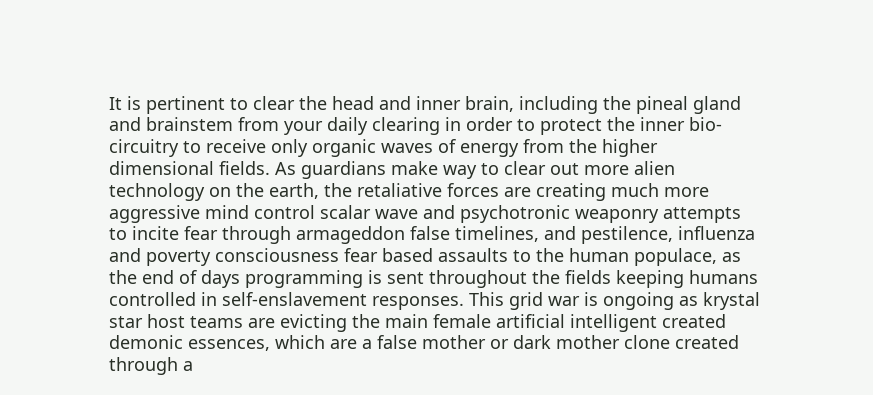It is pertinent to clear the head and inner brain, including the pineal gland and brainstem from your daily clearing in order to protect the inner bio-circuitry to receive only organic waves of energy from the higher dimensional fields. As guardians make way to clear out more alien technology on the earth, the retaliative forces are creating much more aggressive mind control scalar wave and psychotronic weaponry attempts to incite fear through armageddon false timelines, and pestilence, influenza and poverty consciousness fear based assaults to the human populace, as the end of days programming is sent throughout the fields keeping humans controlled in self-enslavement responses. This grid war is ongoing as krystal star host teams are evicting the main female artificial intelligent created demonic essences, which are a false mother or dark mother clone created through a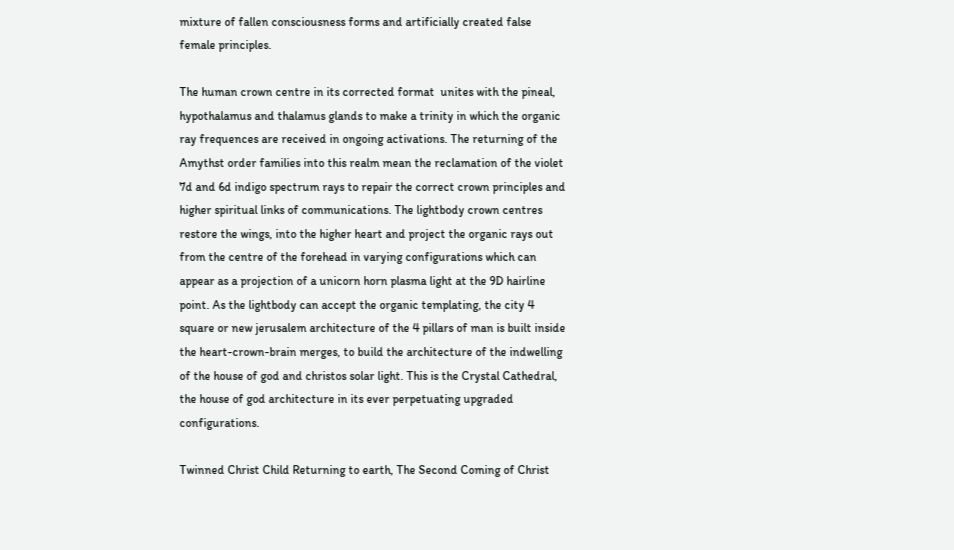mixture of fallen consciousness forms and artificially created false female principles.

The human crown centre in its corrected format  unites with the pineal, hypothalamus and thalamus glands to make a trinity in which the organic ray frequences are received in ongoing activations. The returning of the Amythst order families into this realm mean the reclamation of the violet 7d and 6d indigo spectrum rays to repair the correct crown principles and higher spiritual links of communications. The lightbody crown centres restore the wings, into the higher heart and project the organic rays out from the centre of the forehead in varying configurations which can appear as a projection of a unicorn horn plasma light at the 9D hairline point. As the lightbody can accept the organic templating, the city 4 square or new jerusalem architecture of the 4 pillars of man is built inside the heart-crown-brain merges, to build the architecture of the indwelling of the house of god and christos solar light. This is the Crystal Cathedral, the house of god architecture in its ever perpetuating upgraded configurations.

Twinned Christ Child Returning to earth, The Second Coming of Christ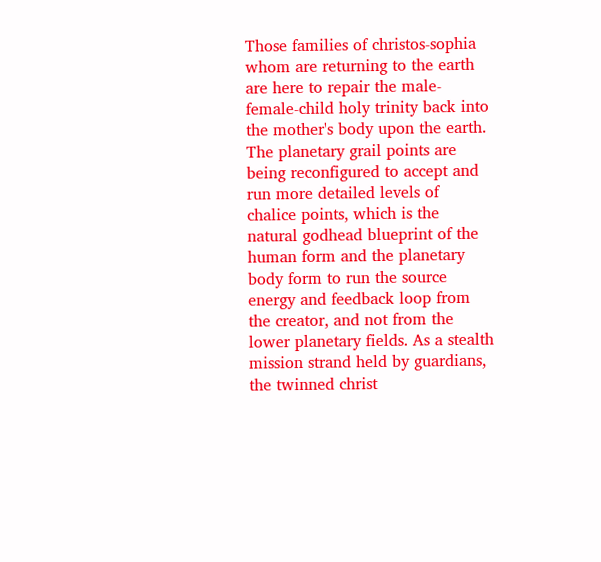Those families of christos-sophia whom are returning to the earth are here to repair the male-female-child holy trinity back into the mother's body upon the earth. The planetary grail points are being reconfigured to accept and run more detailed levels of chalice points, which is the natural godhead blueprint of the human form and the planetary body form to run the source energy and feedback loop from the creator, and not from the lower planetary fields. As a stealth mission strand held by guardians, the twinned christ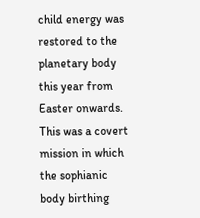child energy was restored to the planetary body this year from Easter onwards. This was a covert mission in which the sophianic body birthing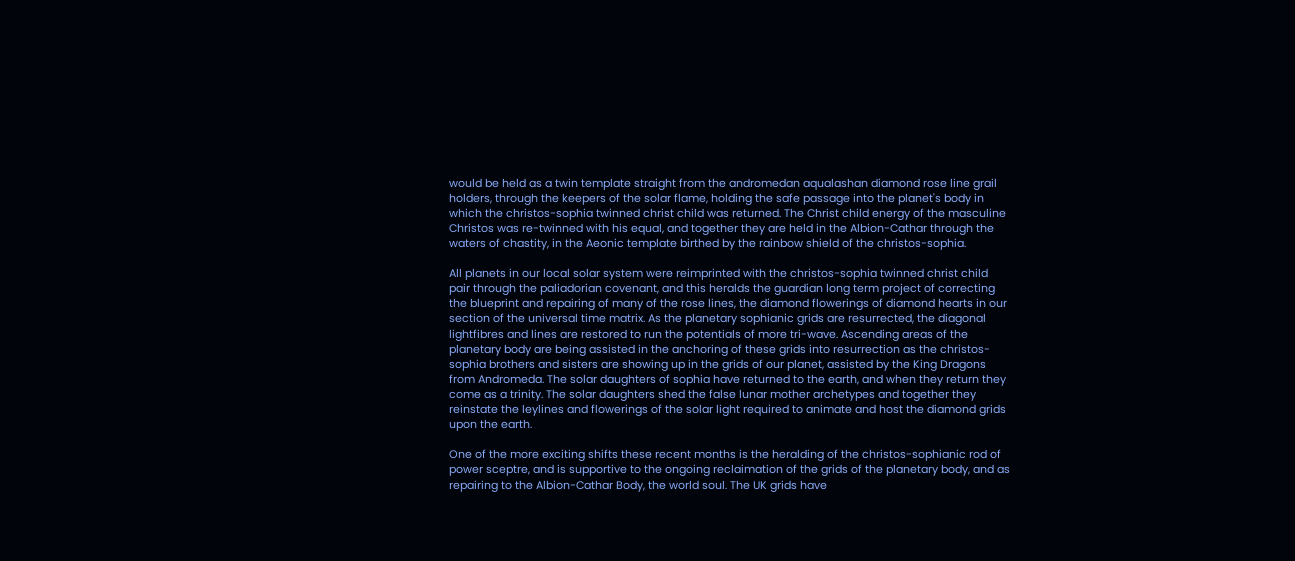would be held as a twin template straight from the andromedan aqualashan diamond rose line grail holders, through the keepers of the solar flame, holding the safe passage into the planet's body in which the christos-sophia twinned christ child was returned. The Christ child energy of the masculine Christos was re-twinned with his equal, and together they are held in the Albion-Cathar through the waters of chastity, in the Aeonic template birthed by the rainbow shield of the christos-sophia.

All planets in our local solar system were reimprinted with the christos-sophia twinned christ child pair through the paliadorian covenant, and this heralds the guardian long term project of correcting the blueprint and repairing of many of the rose lines, the diamond flowerings of diamond hearts in our section of the universal time matrix. As the planetary sophianic grids are resurrected, the diagonal lightfibres and lines are restored to run the potentials of more tri-wave. Ascending areas of the planetary body are being assisted in the anchoring of these grids into resurrection as the christos-sophia brothers and sisters are showing up in the grids of our planet, assisted by the King Dragons from Andromeda. The solar daughters of sophia have returned to the earth, and when they return they come as a trinity. The solar daughters shed the false lunar mother archetypes and together they reinstate the leylines and flowerings of the solar light required to animate and host the diamond grids upon the earth.

One of the more exciting shifts these recent months is the heralding of the christos-sophianic rod of power sceptre, and is supportive to the ongoing reclaimation of the grids of the planetary body, and as repairing to the Albion-Cathar Body, the world soul. The UK grids have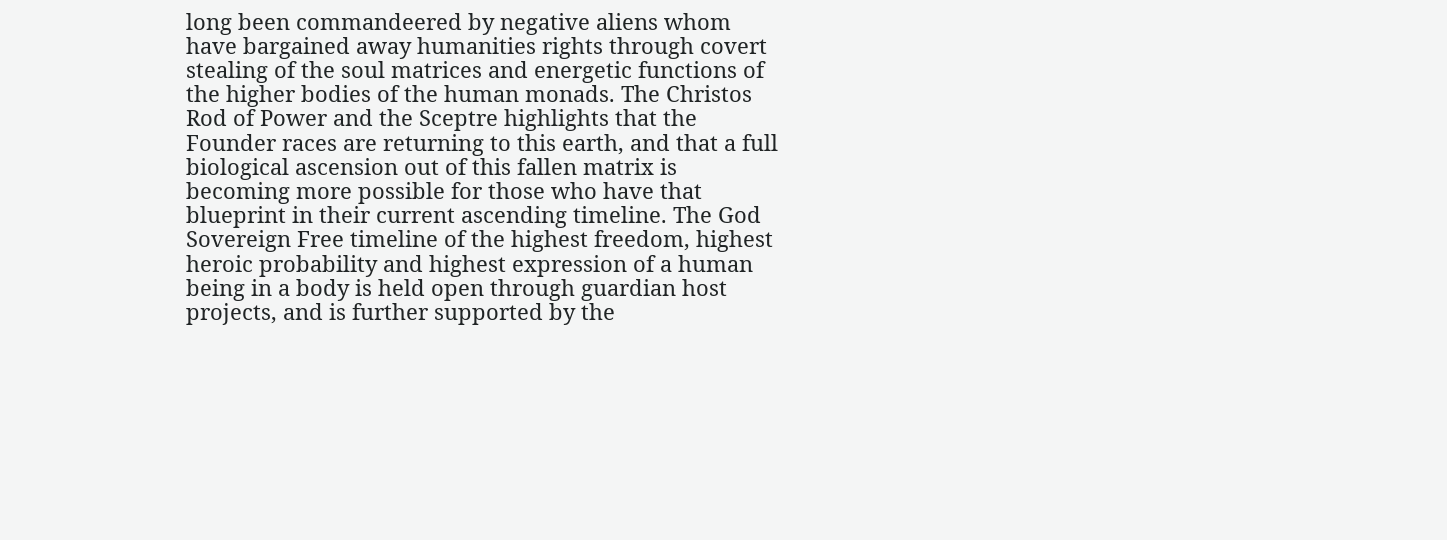long been commandeered by negative aliens whom have bargained away humanities rights through covert stealing of the soul matrices and energetic functions of the higher bodies of the human monads. The Christos Rod of Power and the Sceptre highlights that the Founder races are returning to this earth, and that a full biological ascension out of this fallen matrix is becoming more possible for those who have that blueprint in their current ascending timeline. The God Sovereign Free timeline of the highest freedom, highest heroic probability and highest expression of a human being in a body is held open through guardian host projects, and is further supported by the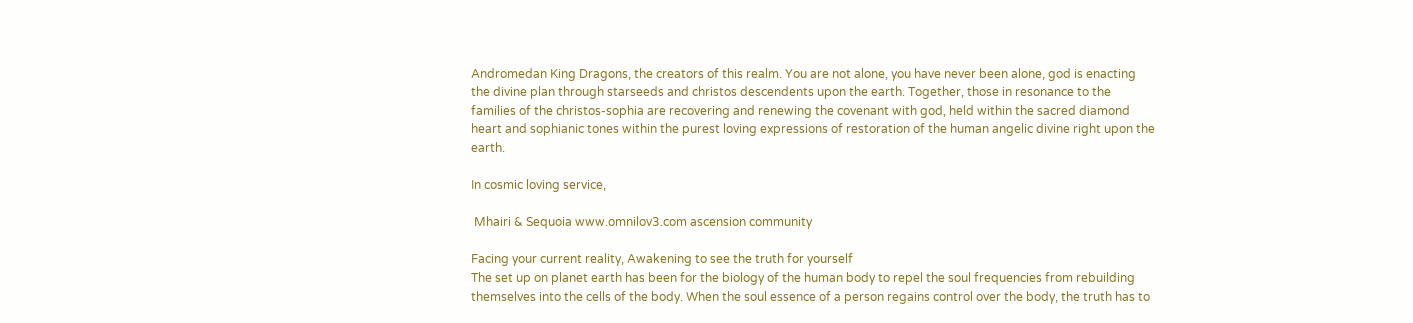Andromedan King Dragons, the creators of this realm. You are not alone, you have never been alone, god is enacting the divine plan through starseeds and christos descendents upon the earth. Together, those in resonance to the families of the christos-sophia are recovering and renewing the covenant with god, held within the sacred diamond heart and sophianic tones within the purest loving expressions of restoration of the human angelic divine right upon the earth.

In cosmic loving service,

 Mhairi & Sequoia www.omnilov3.com ascension community

Facing your current reality, Awakening to see the truth for yourself
The set up on planet earth has been for the biology of the human body to repel the soul frequencies from rebuilding themselves into the cells of the body. When the soul essence of a person regains control over the body, the truth has to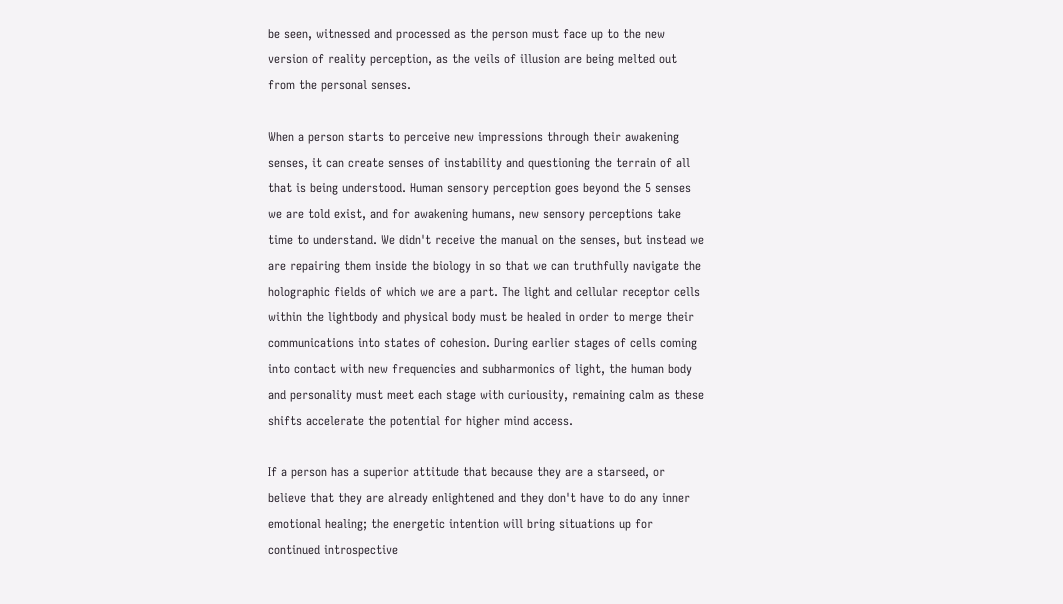be seen, witnessed and processed as the person must face up to the new version of reality perception, as the veils of illusion are being melted out from the personal senses.

When a person starts to perceive new impressions through their awakening senses, it can create senses of instability and questioning the terrain of all that is being understood. Human sensory perception goes beyond the 5 senses we are told exist, and for awakening humans, new sensory perceptions take time to understand. We didn't receive the manual on the senses, but instead we are repairing them inside the biology in so that we can truthfully navigate the holographic fields of which we are a part. The light and cellular receptor cells within the lightbody and physical body must be healed in order to merge their communications into states of cohesion. During earlier stages of cells coming into contact with new frequencies and subharmonics of light, the human body and personality must meet each stage with curiousity, remaining calm as these shifts accelerate the potential for higher mind access.

If a person has a superior attitude that because they are a starseed, or believe that they are already enlightened and they don't have to do any inner emotional healing; the energetic intention will bring situations up for continued introspective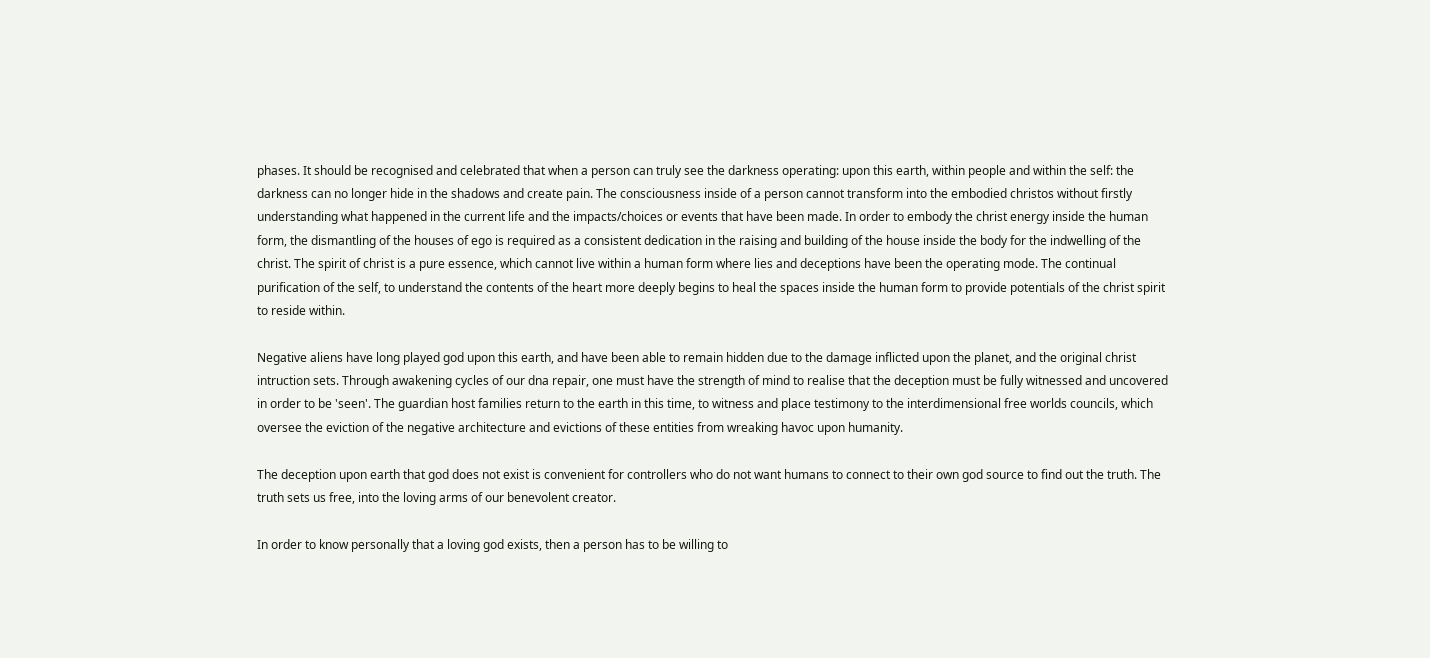phases. It should be recognised and celebrated that when a person can truly see the darkness operating: upon this earth, within people and within the self: the darkness can no longer hide in the shadows and create pain. The consciousness inside of a person cannot transform into the embodied christos without firstly understanding what happened in the current life and the impacts/choices or events that have been made. In order to embody the christ energy inside the human form, the dismantling of the houses of ego is required as a consistent dedication in the raising and building of the house inside the body for the indwelling of the christ. The spirit of christ is a pure essence, which cannot live within a human form where lies and deceptions have been the operating mode. The continual purification of the self, to understand the contents of the heart more deeply begins to heal the spaces inside the human form to provide potentials of the christ spirit to reside within.

Negative aliens have long played god upon this earth, and have been able to remain hidden due to the damage inflicted upon the planet, and the original christ intruction sets. Through awakening cycles of our dna repair, one must have the strength of mind to realise that the deception must be fully witnessed and uncovered in order to be 'seen'. The guardian host families return to the earth in this time, to witness and place testimony to the interdimensional free worlds councils, which oversee the eviction of the negative architecture and evictions of these entities from wreaking havoc upon humanity.

The deception upon earth that god does not exist is convenient for controllers who do not want humans to connect to their own god source to find out the truth. The truth sets us free, into the loving arms of our benevolent creator.

In order to know personally that a loving god exists, then a person has to be willing to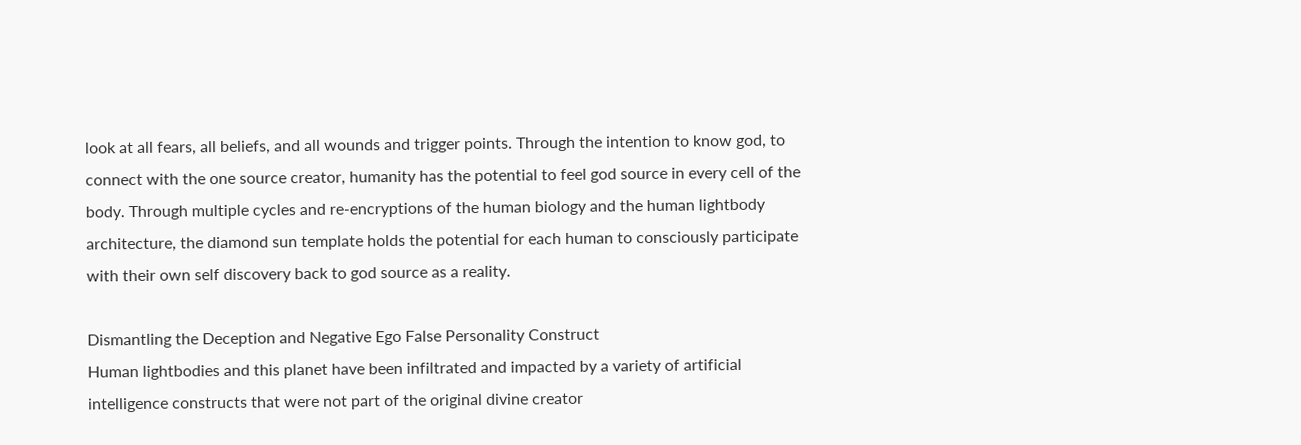look at all fears, all beliefs, and all wounds and trigger points. Through the intention to know god, to connect with the one source creator, humanity has the potential to feel god source in every cell of the body. Through multiple cycles and re-encryptions of the human biology and the human lightbody architecture, the diamond sun template holds the potential for each human to consciously participate with their own self discovery back to god source as a reality.

Dismantling the Deception and Negative Ego False Personality Construct
Human lightbodies and this planet have been infiltrated and impacted by a variety of artificial intelligence constructs that were not part of the original divine creator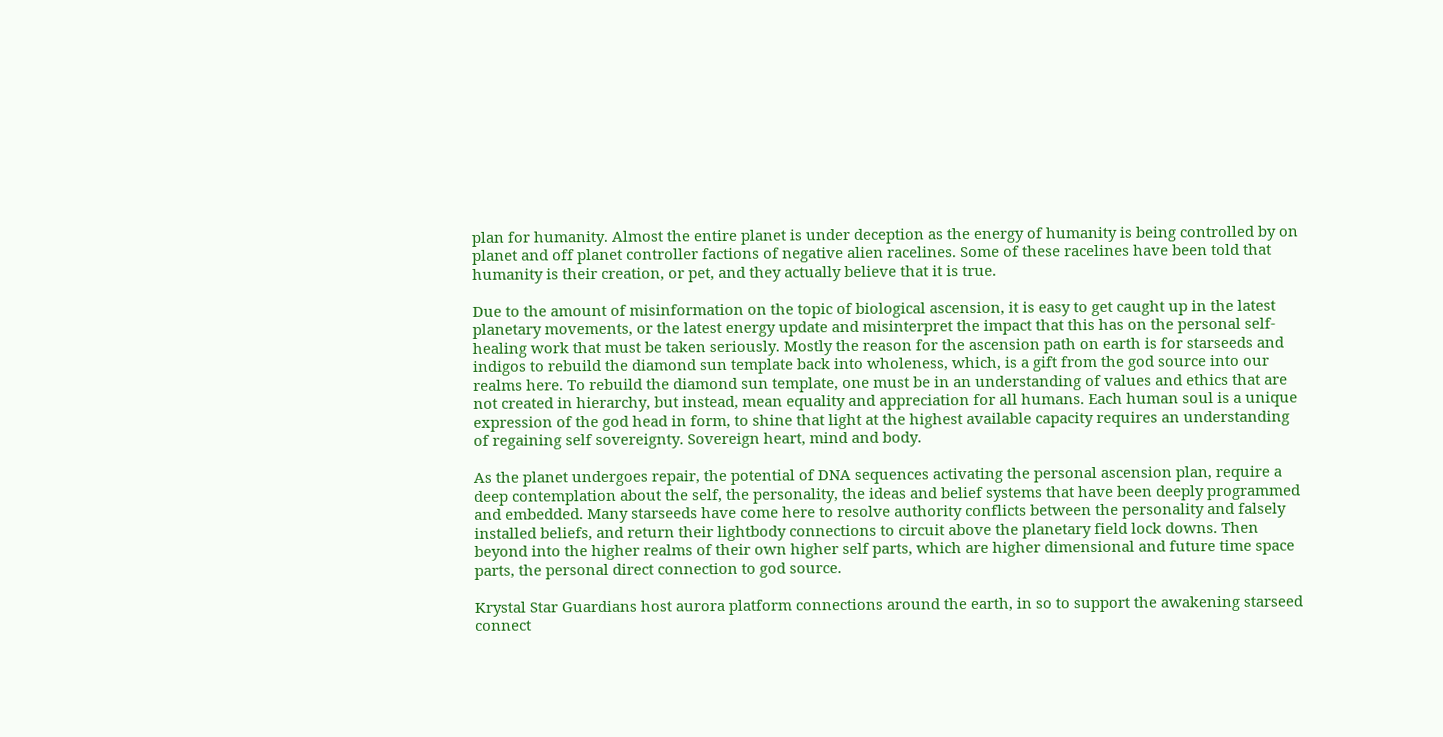plan for humanity. Almost the entire planet is under deception as the energy of humanity is being controlled by on planet and off planet controller factions of negative alien racelines. Some of these racelines have been told that humanity is their creation, or pet, and they actually believe that it is true.

Due to the amount of misinformation on the topic of biological ascension, it is easy to get caught up in the latest planetary movements, or the latest energy update and misinterpret the impact that this has on the personal self-healing work that must be taken seriously. Mostly the reason for the ascension path on earth is for starseeds and indigos to rebuild the diamond sun template back into wholeness, which, is a gift from the god source into our realms here. To rebuild the diamond sun template, one must be in an understanding of values and ethics that are not created in hierarchy, but instead, mean equality and appreciation for all humans. Each human soul is a unique expression of the god head in form, to shine that light at the highest available capacity requires an understanding of regaining self sovereignty. Sovereign heart, mind and body.

As the planet undergoes repair, the potential of DNA sequences activating the personal ascension plan, require a deep contemplation about the self, the personality, the ideas and belief systems that have been deeply programmed and embedded. Many starseeds have come here to resolve authority conflicts between the personality and falsely installed beliefs, and return their lightbody connections to circuit above the planetary field lock downs. Then beyond into the higher realms of their own higher self parts, which are higher dimensional and future time space parts, the personal direct connection to god source.

Krystal Star Guardians host aurora platform connections around the earth, in so to support the awakening starseed connect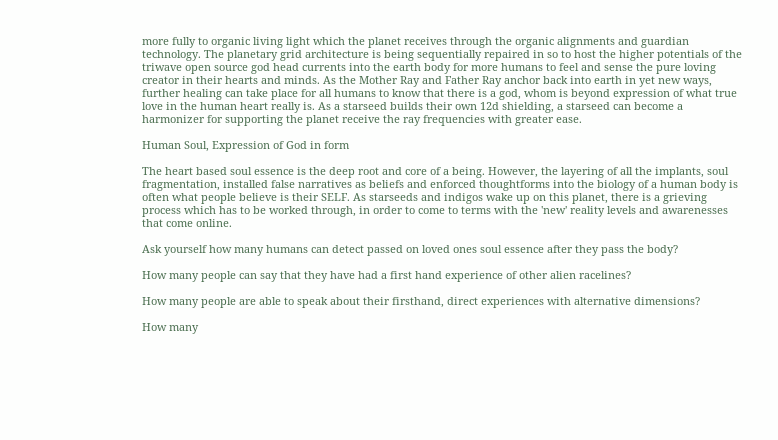more fully to organic living light which the planet receives through the organic alignments and guardian technology. The planetary grid architecture is being sequentially repaired in so to host the higher potentials of the triwave open source god head currents into the earth body for more humans to feel and sense the pure loving creator in their hearts and minds. As the Mother Ray and Father Ray anchor back into earth in yet new ways, further healing can take place for all humans to know that there is a god, whom is beyond expression of what true love in the human heart really is. As a starseed builds their own 12d shielding, a starseed can become a harmonizer for supporting the planet receive the ray frequencies with greater ease.

Human Soul, Expression of God in form

The heart based soul essence is the deep root and core of a being. However, the layering of all the implants, soul fragmentation, installed false narratives as beliefs and enforced thoughtforms into the biology of a human body is often what people believe is their SELF. As starseeds and indigos wake up on this planet, there is a grieving process which has to be worked through, in order to come to terms with the 'new' reality levels and awarenesses that come online.

Ask yourself how many humans can detect passed on loved ones soul essence after they pass the body?

How many people can say that they have had a first hand experience of other alien racelines?

How many people are able to speak about their firsthand, direct experiences with alternative dimensions?

How many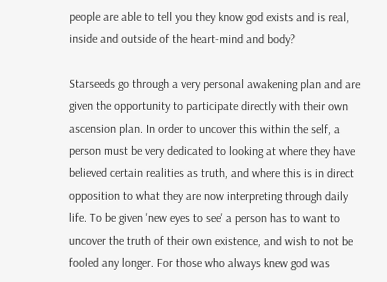people are able to tell you they know god exists and is real, inside and outside of the heart-mind and body?

Starseeds go through a very personal awakening plan and are given the opportunity to participate directly with their own ascension plan. In order to uncover this within the self, a person must be very dedicated to looking at where they have believed certain realities as truth, and where this is in direct opposition to what they are now interpreting through daily life. To be given 'new eyes to see' a person has to want to uncover the truth of their own existence, and wish to not be fooled any longer. For those who always knew god was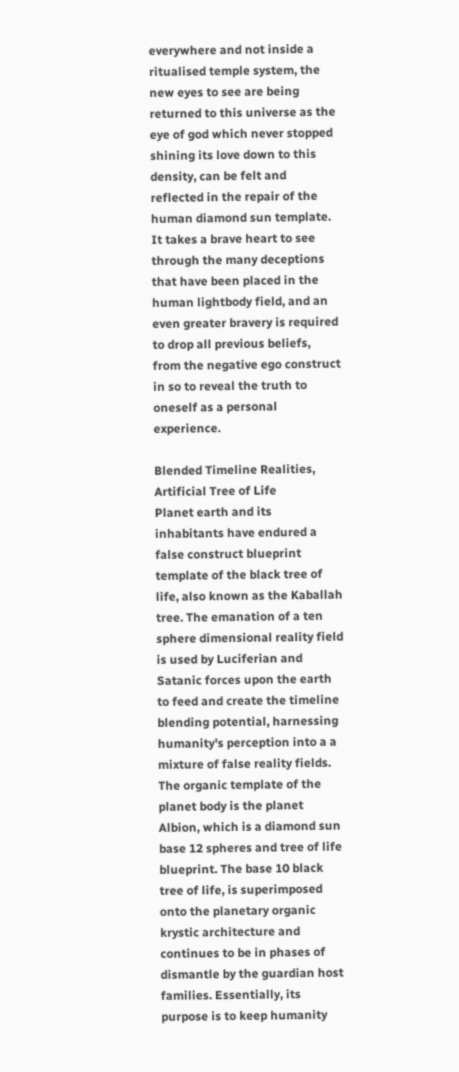everywhere and not inside a ritualised temple system, the new eyes to see are being returned to this universe as the eye of god which never stopped shining its love down to this density, can be felt and reflected in the repair of the human diamond sun template. It takes a brave heart to see through the many deceptions that have been placed in the human lightbody field, and an even greater bravery is required to drop all previous beliefs, from the negative ego construct in so to reveal the truth to oneself as a personal experience.

Blended Timeline Realities, Artificial Tree of Life
Planet earth and its inhabitants have endured a false construct blueprint template of the black tree of life, also known as the Kaballah tree. The emanation of a ten sphere dimensional reality field is used by Luciferian and Satanic forces upon the earth to feed and create the timeline blending potential, harnessing humanity's perception into a a mixture of false reality fields. The organic template of the planet body is the planet Albion, which is a diamond sun base 12 spheres and tree of life blueprint. The base 10 black tree of life, is superimposed onto the planetary organic krystic architecture and continues to be in phases of dismantle by the guardian host families. Essentially, its purpose is to keep humanity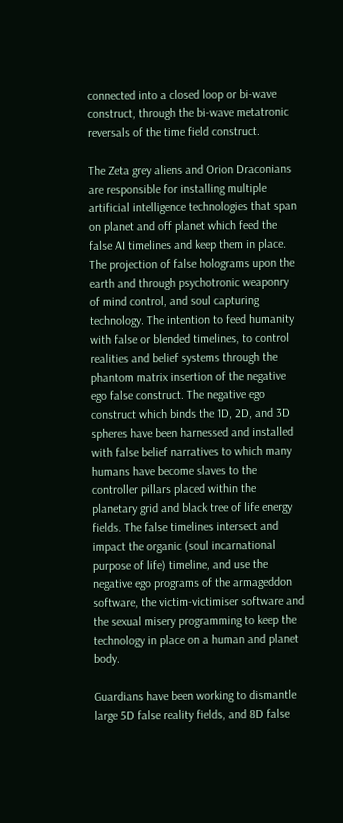connected into a closed loop or bi-wave construct, through the bi-wave metatronic reversals of the time field construct.

The Zeta grey aliens and Orion Draconians are responsible for installing multiple artificial intelligence technologies that span on planet and off planet which feed the false AI timelines and keep them in place. The projection of false holograms upon the earth and through psychotronic weaponry of mind control, and soul capturing technology. The intention to feed humanity with false or blended timelines, to control realities and belief systems through the phantom matrix insertion of the negative ego false construct. The negative ego construct which binds the 1D, 2D, and 3D spheres have been harnessed and installed with false belief narratives to which many humans have become slaves to the controller pillars placed within the planetary grid and black tree of life energy fields. The false timelines intersect and impact the organic (soul incarnational purpose of life) timeline, and use the negative ego programs of the armageddon software, the victim-victimiser software and the sexual misery programming to keep the technology in place on a human and planet body.

Guardians have been working to dismantle large 5D false reality fields, and 8D false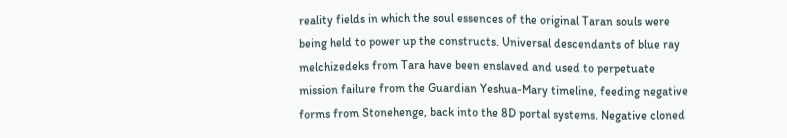reality fields in which the soul essences of the original Taran souls were being held to power up the constructs. Universal descendants of blue ray melchizedeks from Tara have been enslaved and used to perpetuate mission failure from the Guardian Yeshua-Mary timeline, feeding negative forms from Stonehenge, back into the 8D portal systems. Negative cloned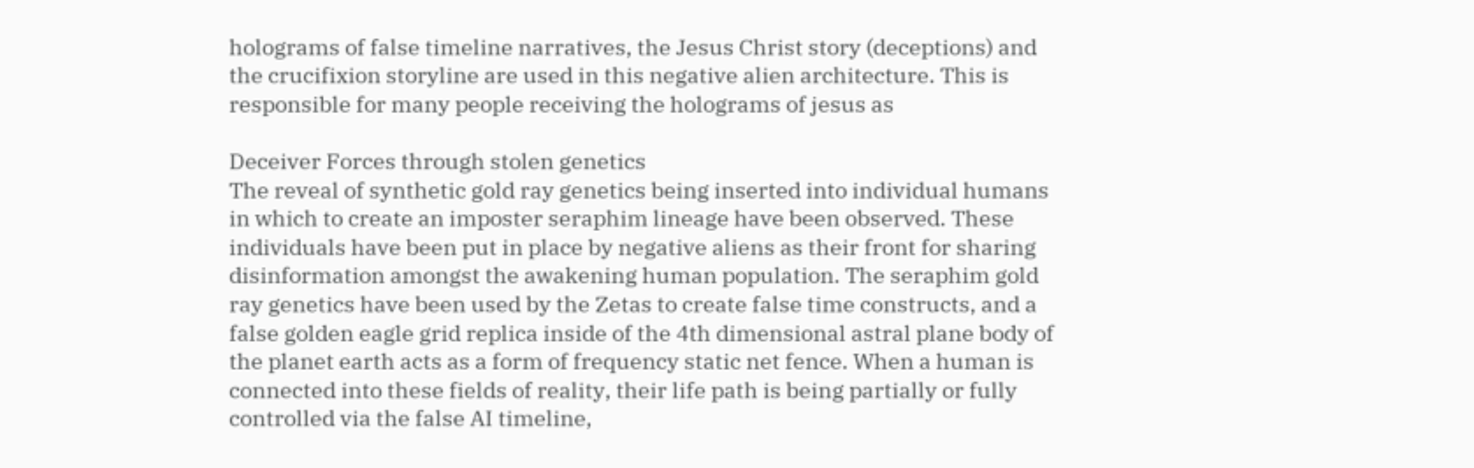holograms of false timeline narratives, the Jesus Christ story (deceptions) and the crucifixion storyline are used in this negative alien architecture. This is responsible for many people receiving the holograms of jesus as

Deceiver Forces through stolen genetics
The reveal of synthetic gold ray genetics being inserted into individual humans in which to create an imposter seraphim lineage have been observed. These individuals have been put in place by negative aliens as their front for sharing disinformation amongst the awakening human population. The seraphim gold ray genetics have been used by the Zetas to create false time constructs, and a false golden eagle grid replica inside of the 4th dimensional astral plane body of the planet earth acts as a form of frequency static net fence. When a human is connected into these fields of reality, their life path is being partially or fully controlled via the false AI timeline,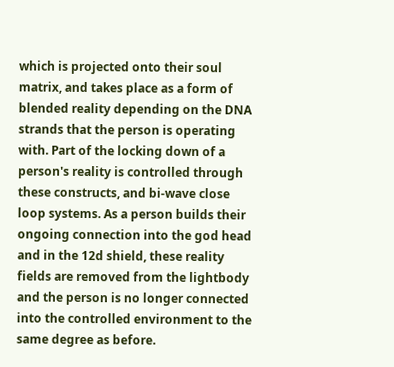which is projected onto their soul matrix, and takes place as a form of blended reality depending on the DNA strands that the person is operating with. Part of the locking down of a person's reality is controlled through these constructs, and bi-wave close loop systems. As a person builds their ongoing connection into the god head and in the 12d shield, these reality fields are removed from the lightbody and the person is no longer connected into the controlled environment to the same degree as before.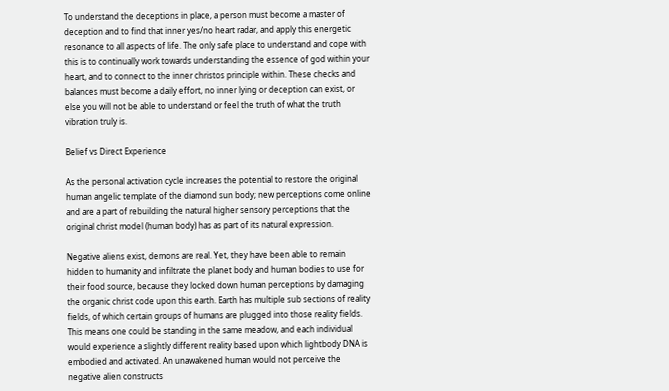To understand the deceptions in place, a person must become a master of deception and to find that inner yes/no heart radar, and apply this energetic resonance to all aspects of life. The only safe place to understand and cope with this is to continually work towards understanding the essence of god within your heart, and to connect to the inner christos principle within. These checks and balances must become a daily effort, no inner lying or deception can exist, or else you will not be able to understand or feel the truth of what the truth vibration truly is.

Belief vs Direct Experience

As the personal activation cycle increases the potential to restore the original human angelic template of the diamond sun body; new perceptions come online and are a part of rebuilding the natural higher sensory perceptions that the original christ model (human body) has as part of its natural expression.

Negative aliens exist, demons are real. Yet, they have been able to remain hidden to humanity and infiltrate the planet body and human bodies to use for their food source, because they locked down human perceptions by damaging the organic christ code upon this earth. Earth has multiple sub sections of reality fields, of which certain groups of humans are plugged into those reality fields. This means one could be standing in the same meadow, and each individual would experience a slightly different reality based upon which lightbody DNA is embodied and activated. An unawakened human would not perceive the negative alien constructs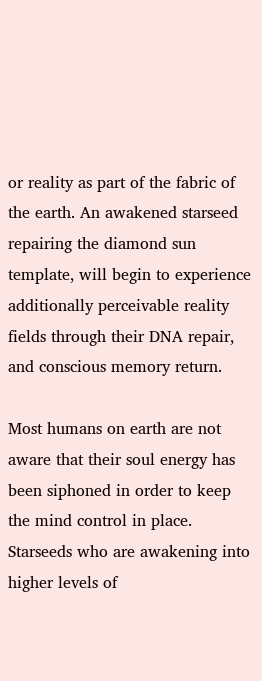or reality as part of the fabric of the earth. An awakened starseed repairing the diamond sun template, will begin to experience additionally perceivable reality fields through their DNA repair, and conscious memory return.

Most humans on earth are not aware that their soul energy has been siphoned in order to keep the mind control in place. Starseeds who are awakening into higher levels of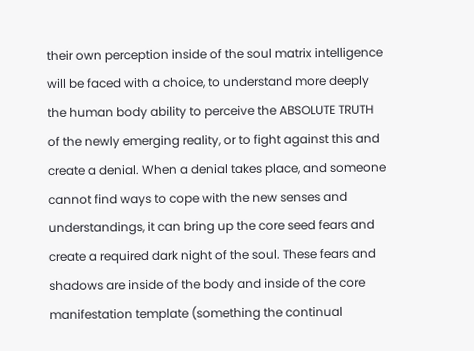their own perception inside of the soul matrix intelligence will be faced with a choice, to understand more deeply the human body ability to perceive the ABSOLUTE TRUTH of the newly emerging reality, or to fight against this and create a denial. When a denial takes place, and someone cannot find ways to cope with the new senses and understandings, it can bring up the core seed fears and create a required dark night of the soul. These fears and shadows are inside of the body and inside of the core manifestation template (something the continual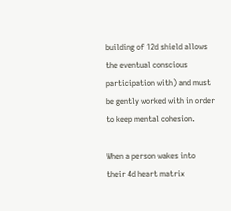building of 12d shield allows the eventual conscious participation with) and must be gently worked with in order to keep mental cohesion.

When a person wakes into their 4d heart matrix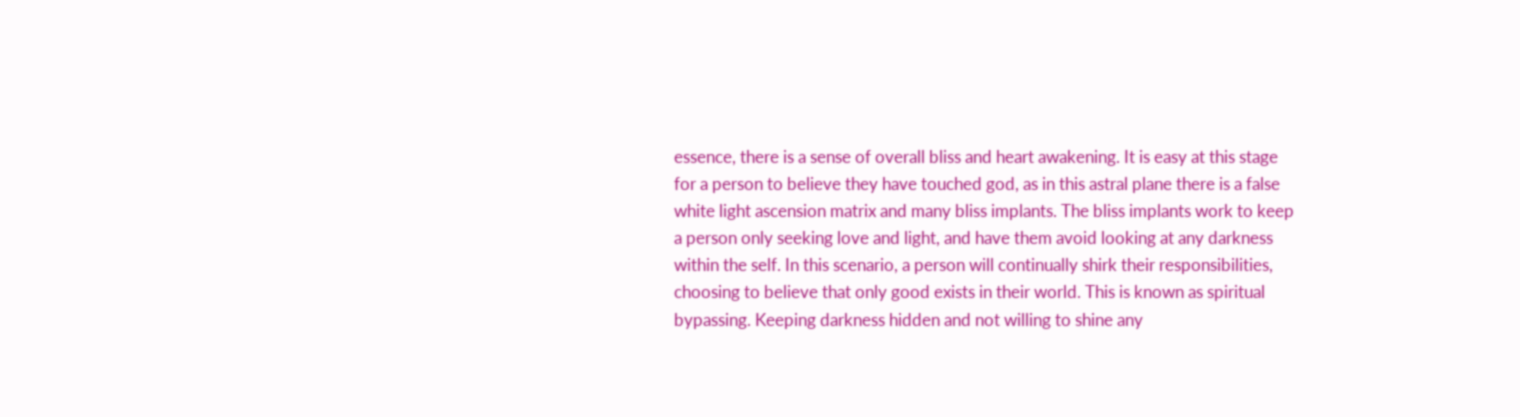essence, there is a sense of overall bliss and heart awakening. It is easy at this stage for a person to believe they have touched god, as in this astral plane there is a false white light ascension matrix and many bliss implants. The bliss implants work to keep a person only seeking love and light, and have them avoid looking at any darkness within the self. In this scenario, a person will continually shirk their responsibilities, choosing to believe that only good exists in their world. This is known as spiritual bypassing. Keeping darkness hidden and not willing to shine any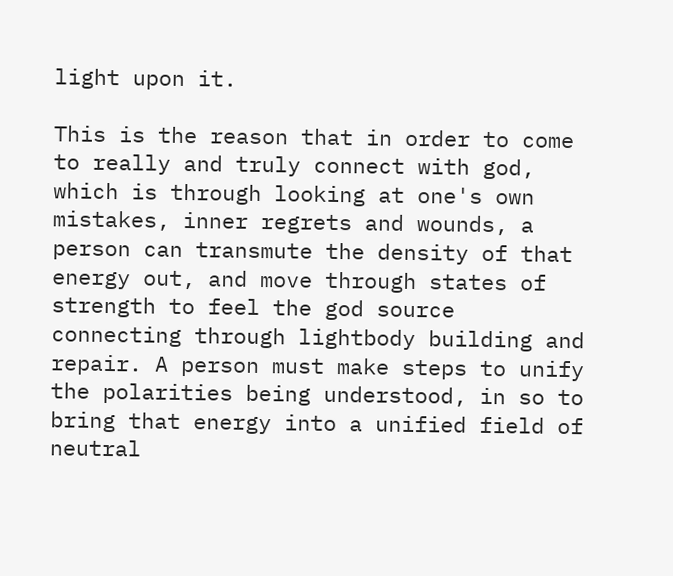light upon it.

This is the reason that in order to come to really and truly connect with god, which is through looking at one's own mistakes, inner regrets and wounds, a person can transmute the density of that energy out, and move through states of strength to feel the god source connecting through lightbody building and repair. A person must make steps to unify the polarities being understood, in so to bring that energy into a unified field of neutral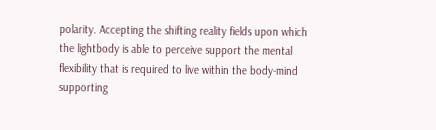polarity. Accepting the shifting reality fields upon which the lightbody is able to perceive support the mental flexibility that is required to live within the body-mind supporting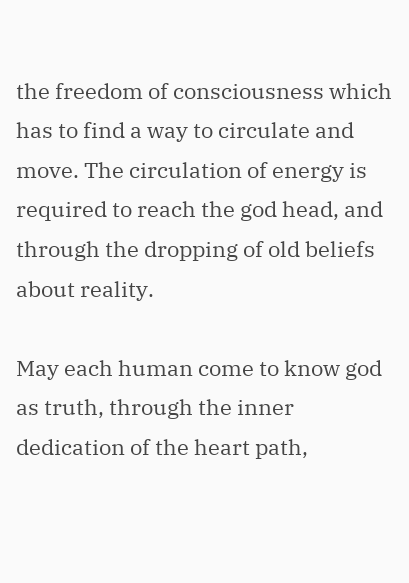the freedom of consciousness which has to find a way to circulate and move. The circulation of energy is required to reach the god head, and through the dropping of old beliefs about reality.

May each human come to know god as truth, through the inner dedication of the heart path,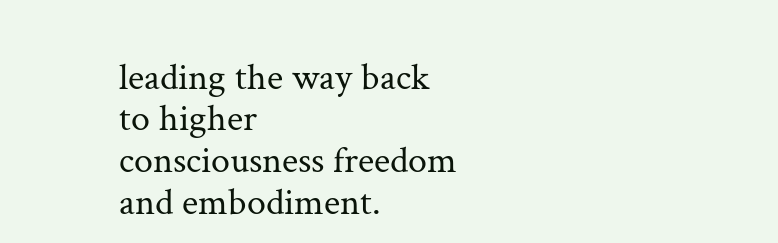leading the way back to higher consciousness freedom and embodiment.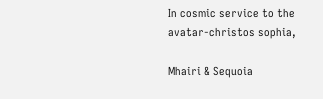In cosmic service to the avatar-christos sophia,

Mhairi & Sequoia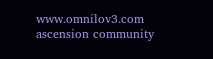www.omnilov3.com ascension community